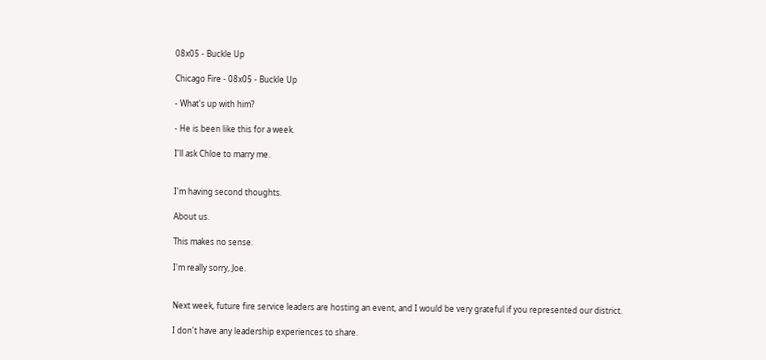08x05 - Buckle Up

Chicago Fire - 08x05 - Buckle Up

- What's up with him?

- He is been like this for a week.

I'll ask Chloe to marry me.


I'm having second thoughts.

About us.

This makes no sense.

I'm really sorry, Joe.


Next week, future fire service leaders are hosting an event, and I would be very grateful if you represented our district.

I don't have any leadership experiences to share.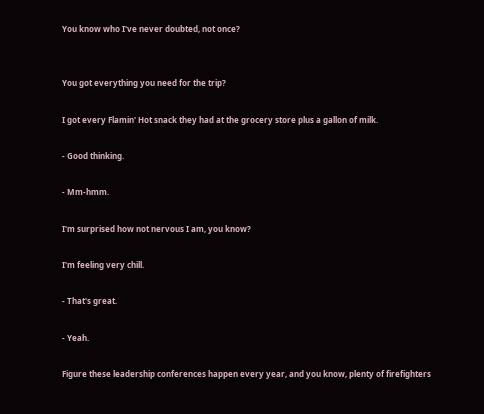You know who I've never doubted, not once?


You got everything you need for the trip?

I got every Flamin' Hot snack they had at the grocery store plus a gallon of milk.

- Good thinking.

- Mm-hmm.

I'm surprised how not nervous I am, you know?

I'm feeling very chill.

- That's great.

- Yeah.

Figure these leadership conferences happen every year, and you know, plenty of firefighters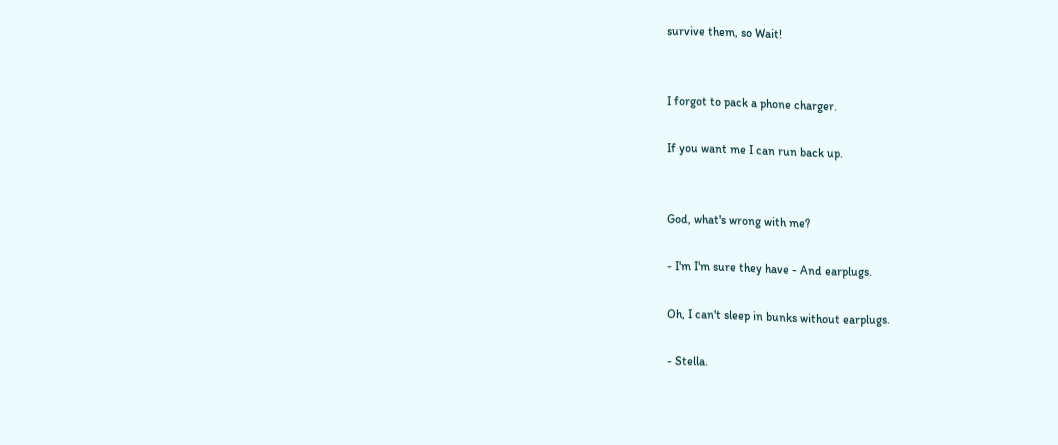survive them, so Wait!


I forgot to pack a phone charger.

If you want me I can run back up.


God, what's wrong with me?

- I'm I'm sure they have - And earplugs.

Oh, I can't sleep in bunks without earplugs.

- Stella.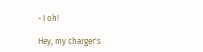- I oh!

Hey, my charger's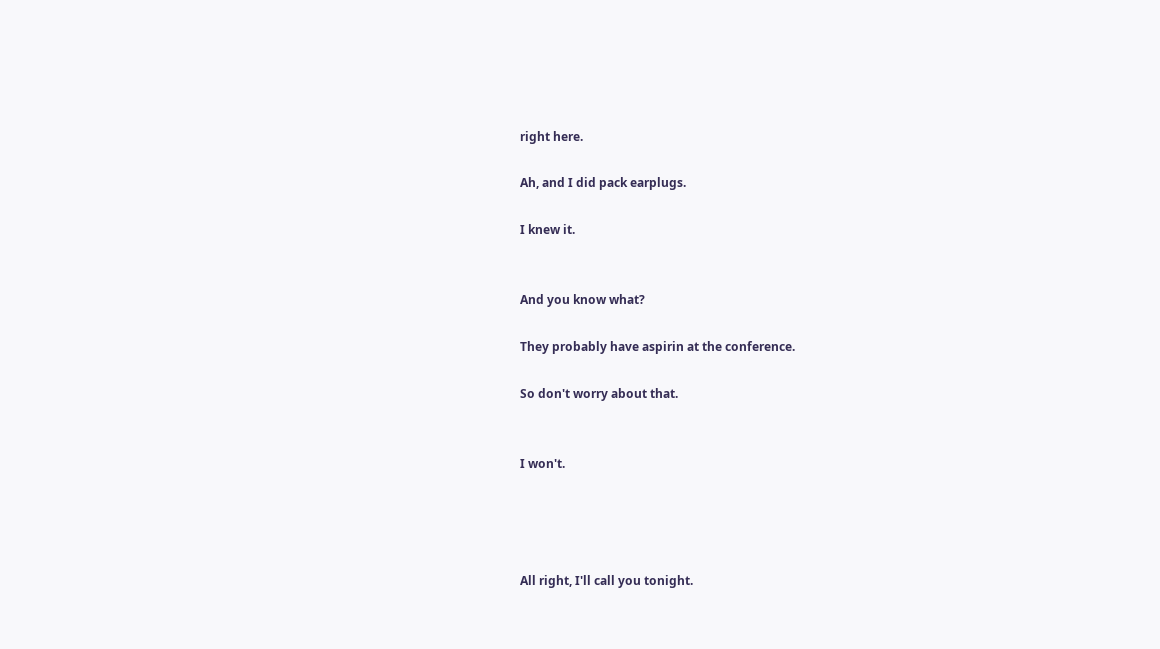right here.

Ah, and I did pack earplugs.

I knew it.


And you know what?

They probably have aspirin at the conference.

So don't worry about that.


I won't.




All right, I'll call you tonight.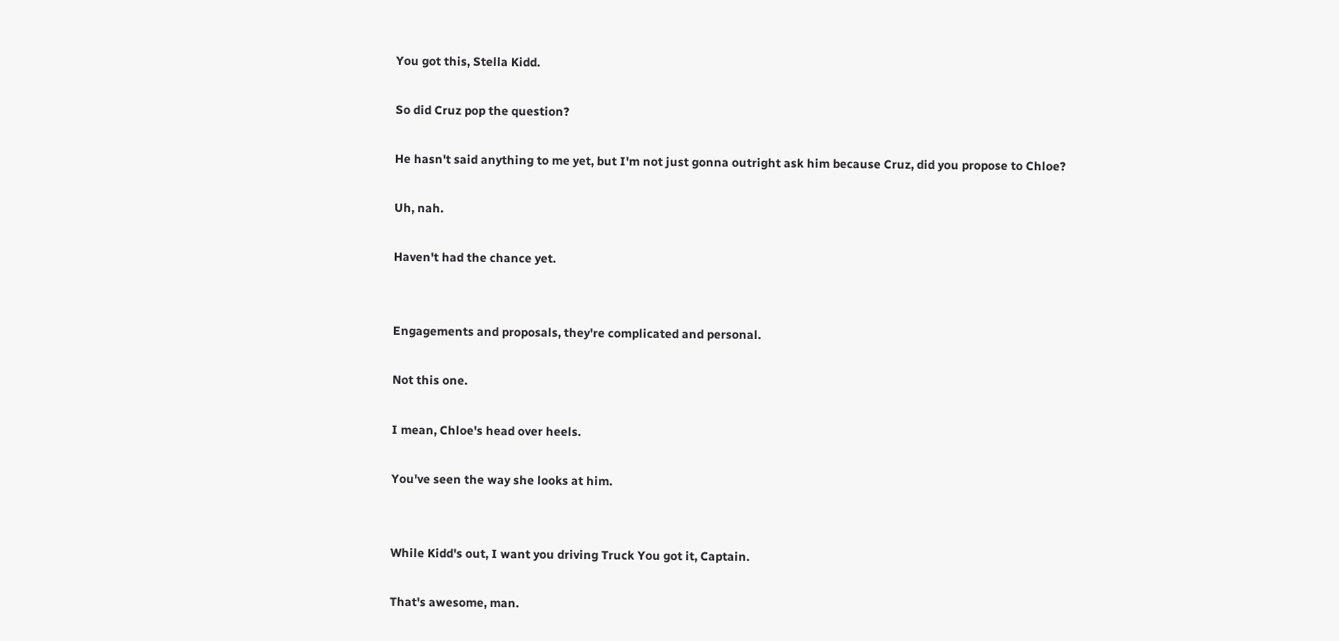You got this, Stella Kidd.

So did Cruz pop the question?

He hasn't said anything to me yet, but I'm not just gonna outright ask him because Cruz, did you propose to Chloe?

Uh, nah.

Haven't had the chance yet.


Engagements and proposals, they're complicated and personal.

Not this one.

I mean, Chloe's head over heels.

You've seen the way she looks at him.


While Kidd's out, I want you driving Truck You got it, Captain.

That's awesome, man.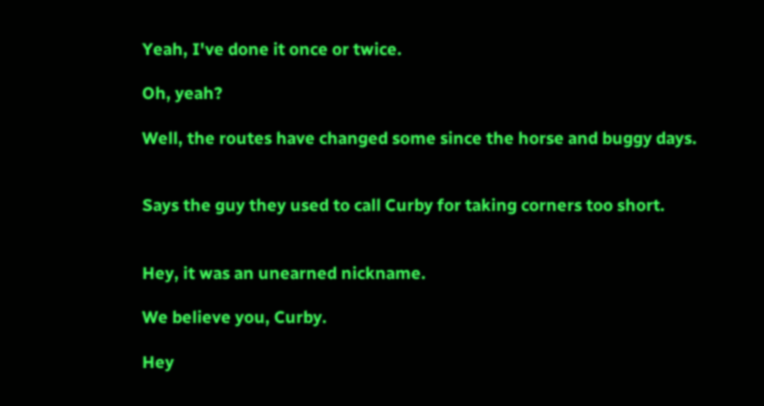Yeah, I've done it once or twice.

Oh, yeah?

Well, the routes have changed some since the horse and buggy days.


Says the guy they used to call Curby for taking corners too short.


Hey, it was an unearned nickname.

We believe you, Curby.

Hey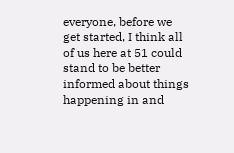everyone, before we get started, I think all of us here at 51 could stand to be better informed about things happening in and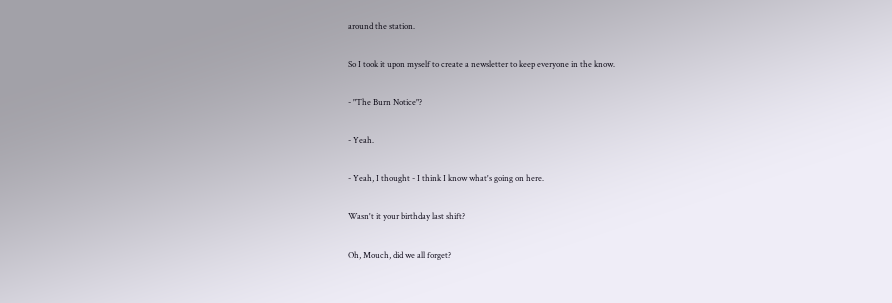around the station.

So I took it upon myself to create a newsletter to keep everyone in the know.

- "The Burn Notice"?

- Yeah.

- Yeah, I thought - I think I know what's going on here.

Wasn't it your birthday last shift?

Oh, Mouch, did we all forget?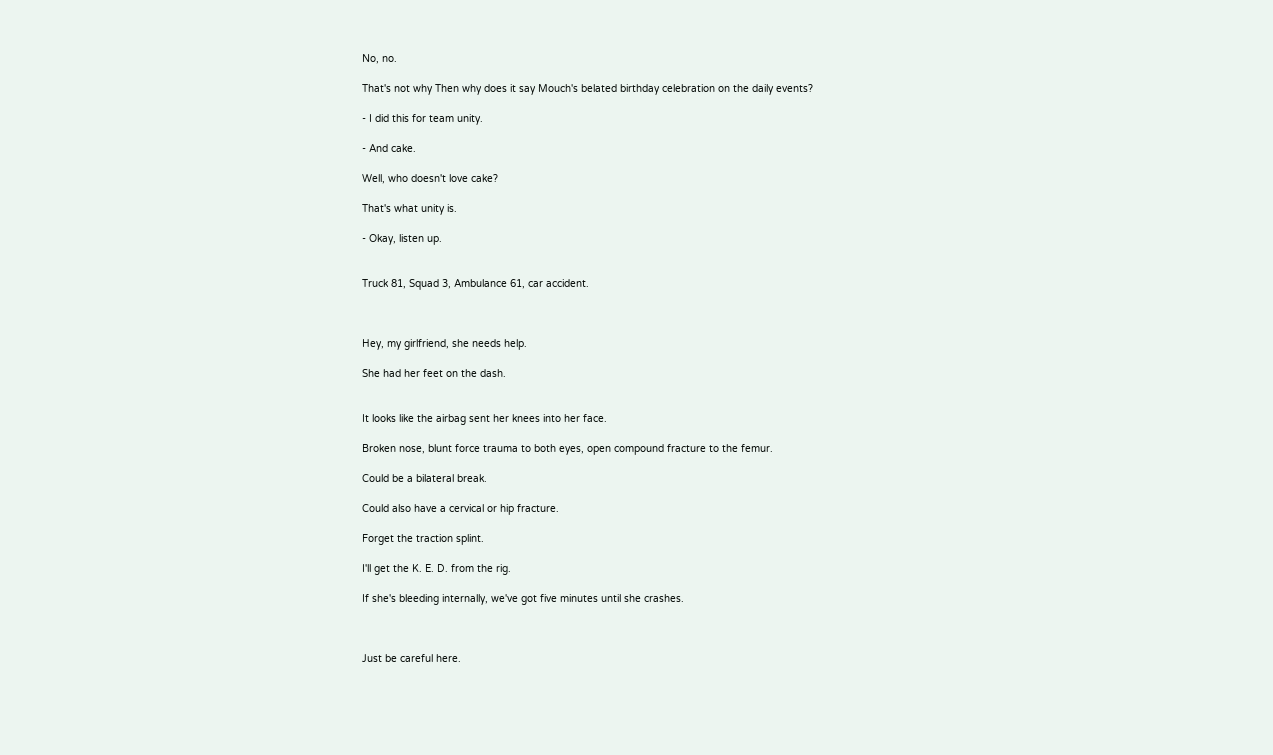No, no.

That's not why Then why does it say Mouch's belated birthday celebration on the daily events?

- I did this for team unity.

- And cake.

Well, who doesn't love cake?

That's what unity is.

- Okay, listen up.


Truck 81, Squad 3, Ambulance 61, car accident.



Hey, my girlfriend, she needs help.

She had her feet on the dash.


It looks like the airbag sent her knees into her face.

Broken nose, blunt force trauma to both eyes, open compound fracture to the femur.

Could be a bilateral break.

Could also have a cervical or hip fracture.

Forget the traction splint.

I'll get the K. E. D. from the rig.

If she's bleeding internally, we've got five minutes until she crashes.



Just be careful here.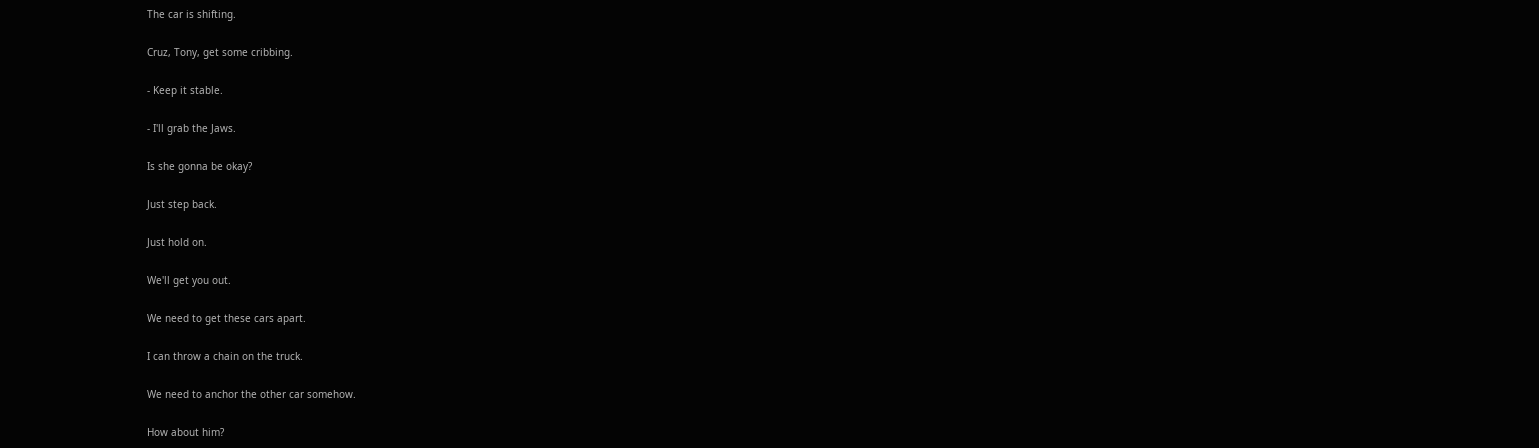The car is shifting.

Cruz, Tony, get some cribbing.

- Keep it stable.

- I'll grab the Jaws.

Is she gonna be okay?

Just step back.

Just hold on.

We'll get you out.

We need to get these cars apart.

I can throw a chain on the truck.

We need to anchor the other car somehow.

How about him?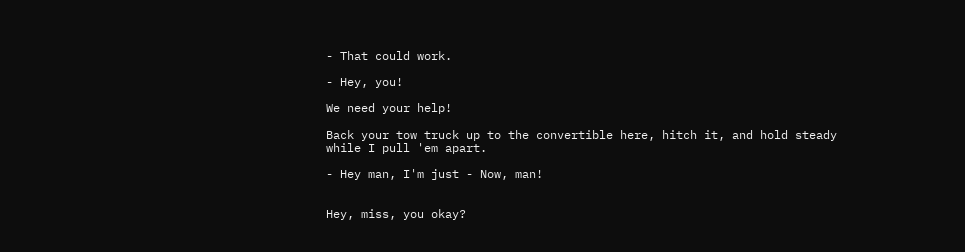- That could work.

- Hey, you!

We need your help!

Back your tow truck up to the convertible here, hitch it, and hold steady while I pull 'em apart.

- Hey man, I'm just - Now, man!


Hey, miss, you okay?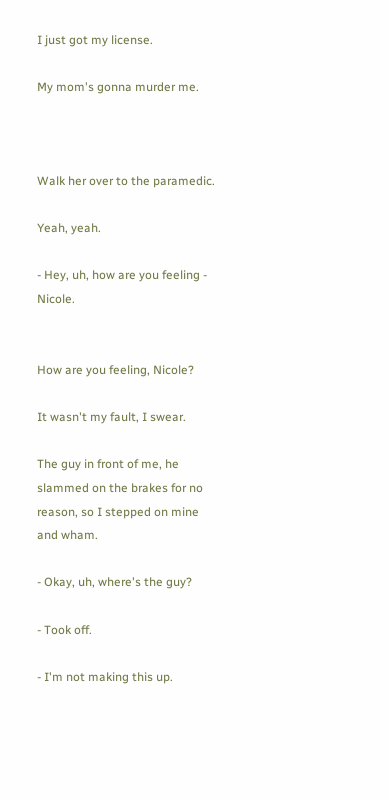I just got my license.

My mom's gonna murder me.



Walk her over to the paramedic.

Yeah, yeah.

- Hey, uh, how are you feeling - Nicole.


How are you feeling, Nicole?

It wasn't my fault, I swear.

The guy in front of me, he slammed on the brakes for no reason, so I stepped on mine and wham.

- Okay, uh, where's the guy?

- Took off.

- I'm not making this up.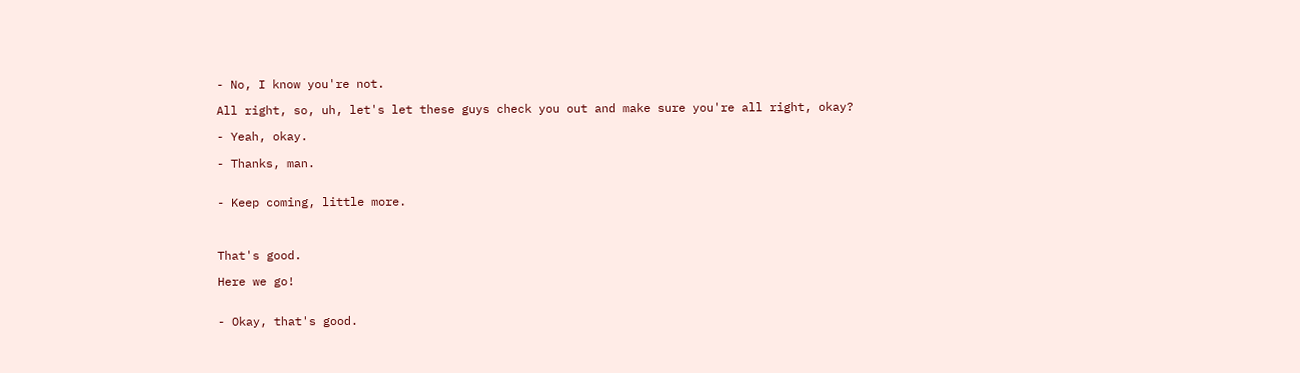- No, I know you're not.

All right, so, uh, let's let these guys check you out and make sure you're all right, okay?

- Yeah, okay.

- Thanks, man.


- Keep coming, little more.



That's good.

Here we go!


- Okay, that's good.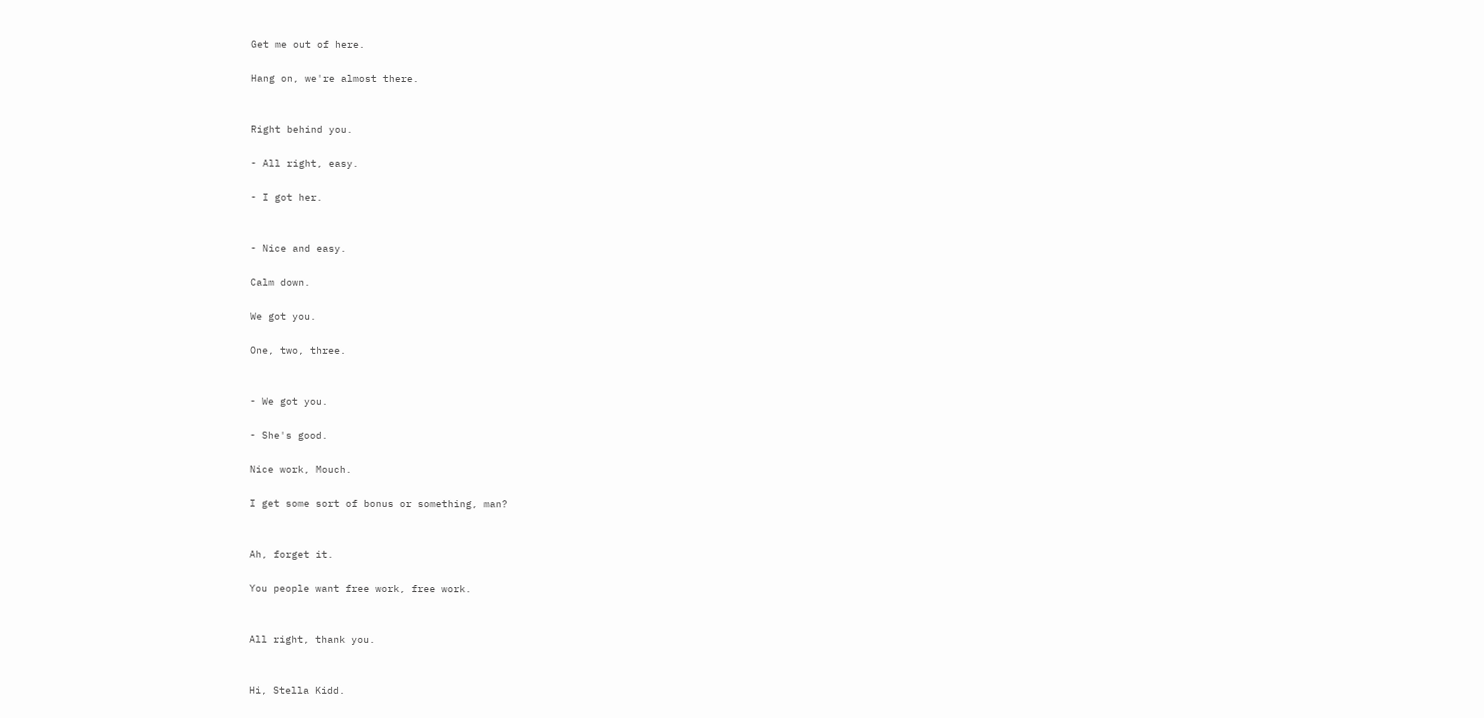Get me out of here.

Hang on, we're almost there.


Right behind you.

- All right, easy.

- I got her.


- Nice and easy.

Calm down.

We got you.

One, two, three.


- We got you.

- She's good.

Nice work, Mouch.

I get some sort of bonus or something, man?


Ah, forget it.

You people want free work, free work.


All right, thank you.


Hi, Stella Kidd.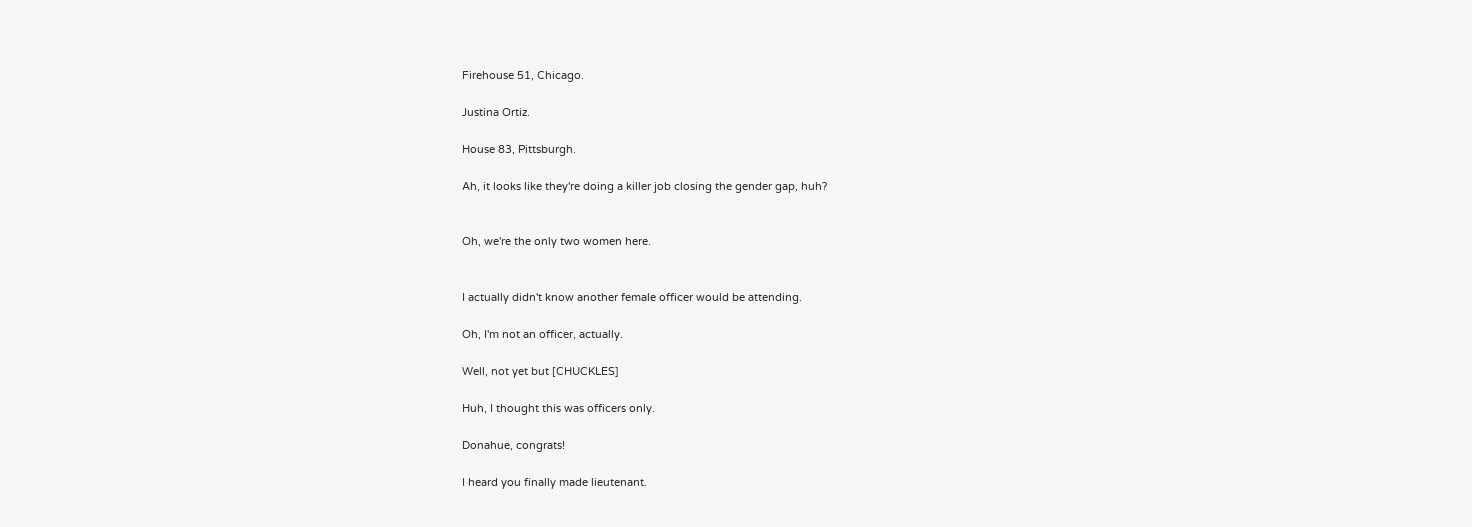Firehouse 51, Chicago.

Justina Ortiz.

House 83, Pittsburgh.

Ah, it looks like they're doing a killer job closing the gender gap, huh?


Oh, we're the only two women here.


I actually didn't know another female officer would be attending.

Oh, I'm not an officer, actually.

Well, not yet but [CHUCKLES]

Huh, I thought this was officers only.

Donahue, congrats!

I heard you finally made lieutenant.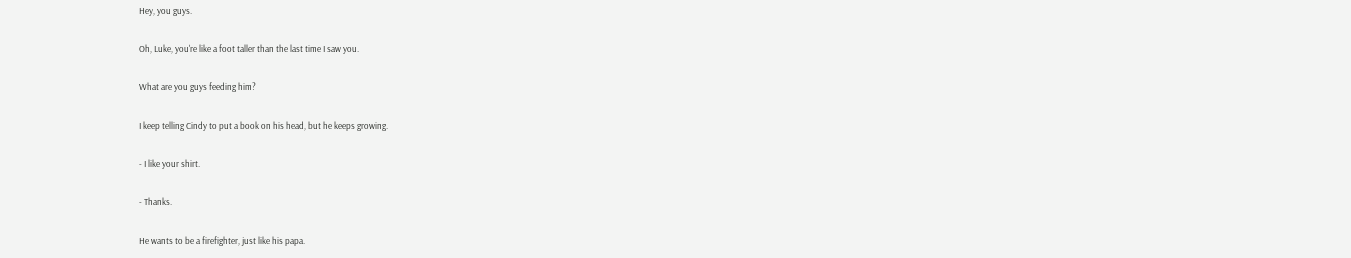Hey, you guys.

Oh, Luke, you're like a foot taller than the last time I saw you.

What are you guys feeding him?

I keep telling Cindy to put a book on his head, but he keeps growing.

- I like your shirt.

- Thanks.

He wants to be a firefighter, just like his papa.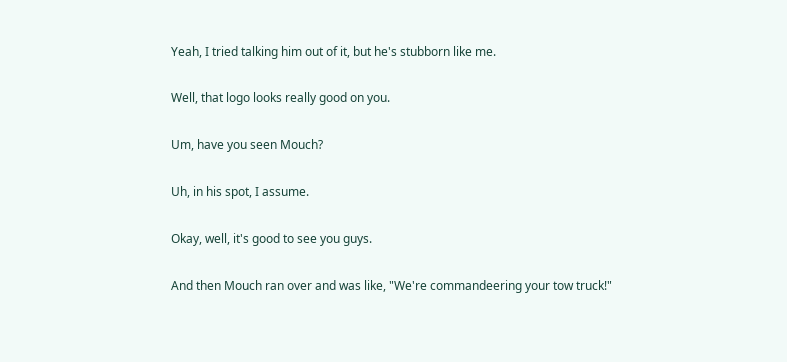Yeah, I tried talking him out of it, but he's stubborn like me.

Well, that logo looks really good on you.

Um, have you seen Mouch?

Uh, in his spot, I assume.

Okay, well, it's good to see you guys.

And then Mouch ran over and was like, "We're commandeering your tow truck!"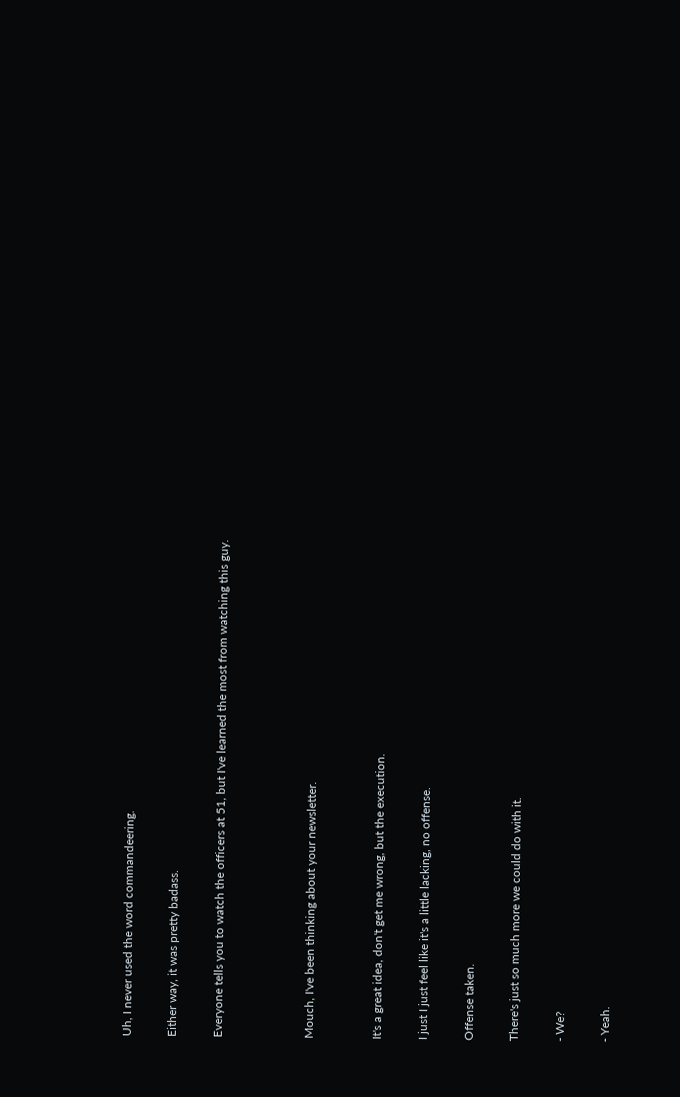Uh, I never used the word commandeering.

Either way, it was pretty badass.

Everyone tells you to watch the officers at 51, but I've learned the most from watching this guy.



Mouch, I've been thinking about your newsletter.


It's a great idea, don't get me wrong, but the execution.

I just I just feel like it's a little lacking, no offense.

Offense taken.

There's just so much more we could do with it.

- We?

- Yeah.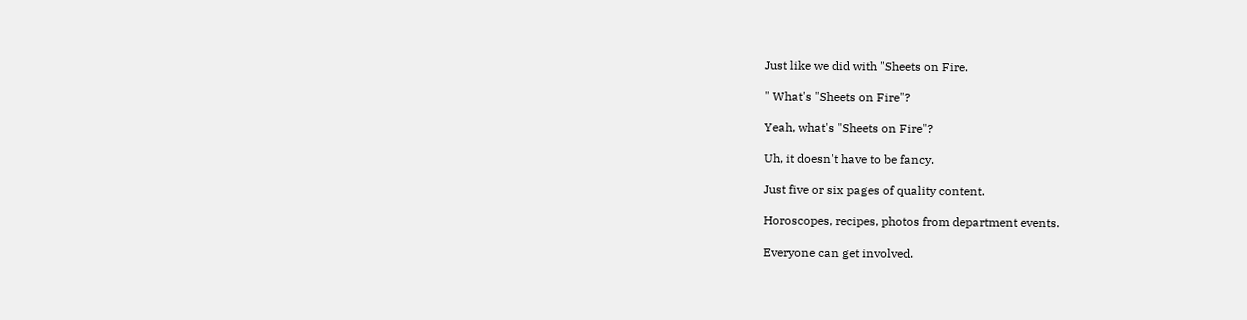Just like we did with "Sheets on Fire.

" What's "Sheets on Fire"?

Yeah, what's "Sheets on Fire"?

Uh, it doesn't have to be fancy.

Just five or six pages of quality content.

Horoscopes, recipes, photos from department events.

Everyone can get involved.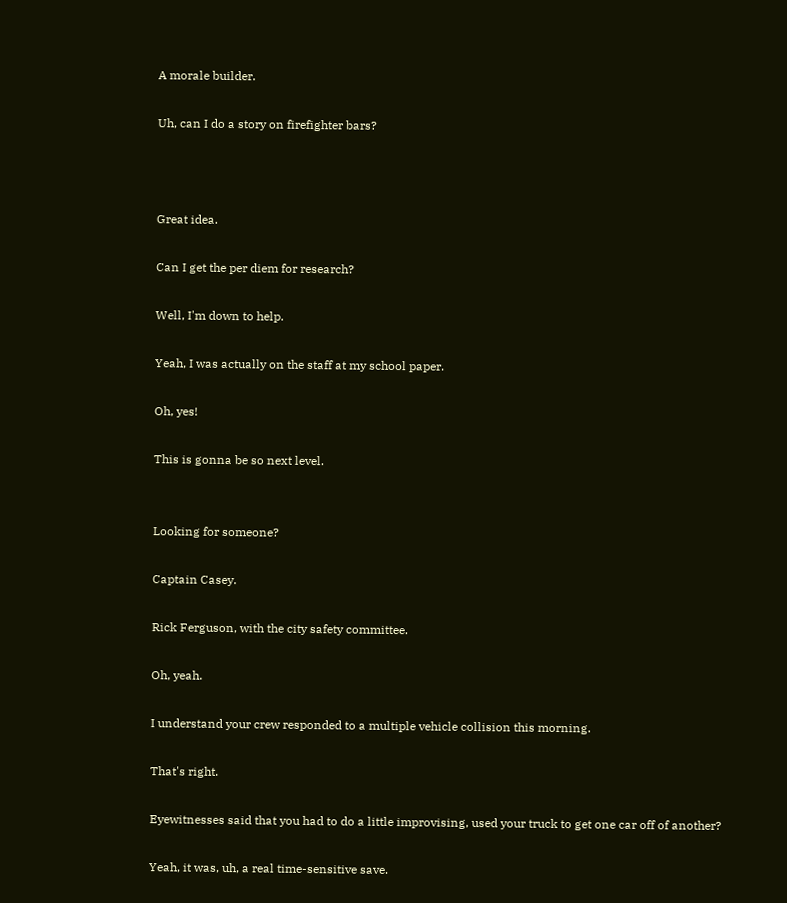A morale builder.

Uh, can I do a story on firefighter bars?



Great idea.

Can I get the per diem for research?

Well, I'm down to help.

Yeah, I was actually on the staff at my school paper.

Oh, yes!

This is gonna be so next level.


Looking for someone?

Captain Casey.

Rick Ferguson, with the city safety committee.

Oh, yeah.

I understand your crew responded to a multiple vehicle collision this morning.

That's right.

Eyewitnesses said that you had to do a little improvising, used your truck to get one car off of another?

Yeah, it was, uh, a real time-sensitive save.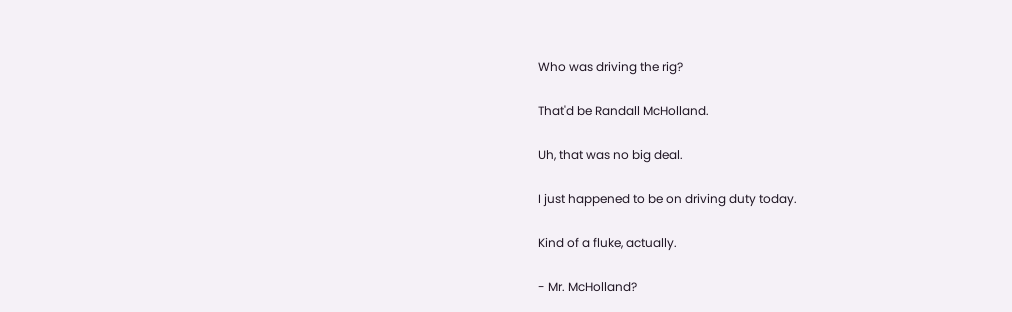Who was driving the rig?

That'd be Randall McHolland.

Uh, that was no big deal.

I just happened to be on driving duty today.

Kind of a fluke, actually.

- Mr. McHolland?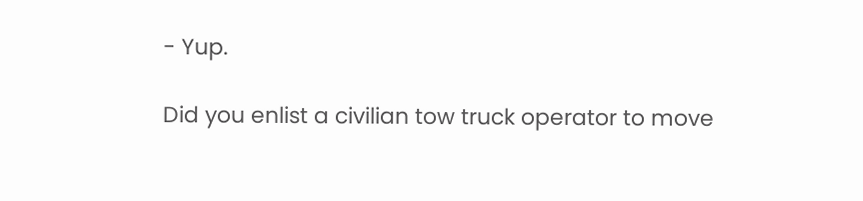- Yup.

Did you enlist a civilian tow truck operator to move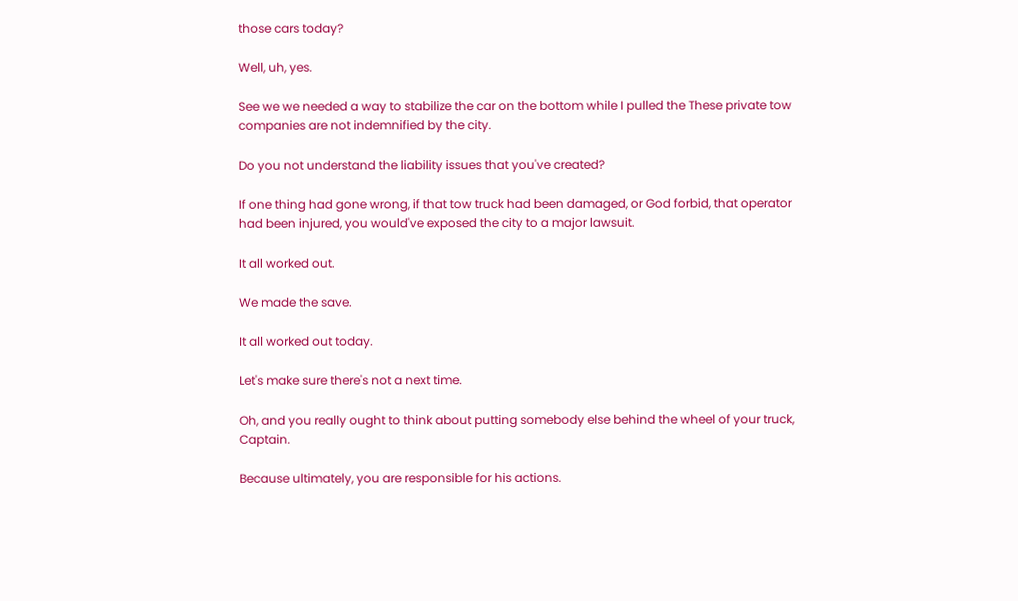those cars today?

Well, uh, yes.

See we we needed a way to stabilize the car on the bottom while I pulled the These private tow companies are not indemnified by the city.

Do you not understand the liability issues that you've created?

If one thing had gone wrong, if that tow truck had been damaged, or God forbid, that operator had been injured, you would've exposed the city to a major lawsuit.

It all worked out.

We made the save.

It all worked out today.

Let's make sure there's not a next time.

Oh, and you really ought to think about putting somebody else behind the wheel of your truck, Captain.

Because ultimately, you are responsible for his actions.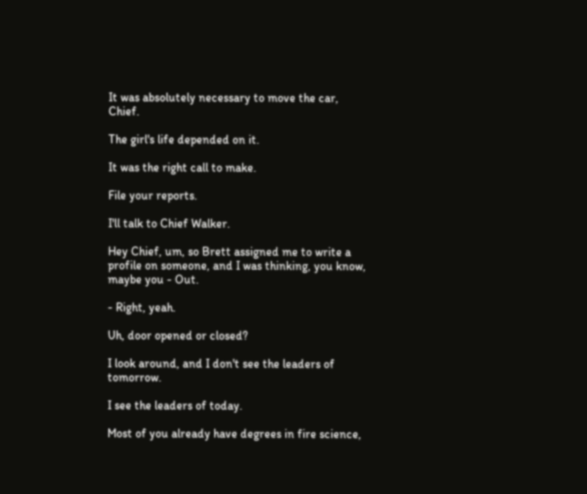It was absolutely necessary to move the car, Chief.

The girl's life depended on it.

It was the right call to make.

File your reports.

I'll talk to Chief Walker.

Hey Chief, um, so Brett assigned me to write a profile on someone, and I was thinking, you know, maybe you - Out.

- Right, yeah.

Uh, door opened or closed?

I look around, and I don't see the leaders of tomorrow.

I see the leaders of today.

Most of you already have degrees in fire science,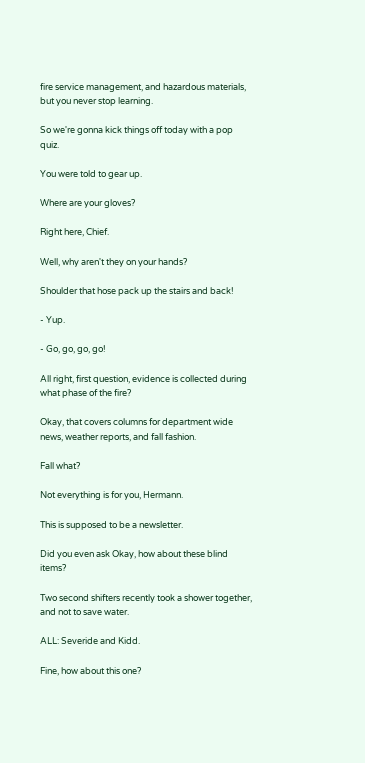fire service management, and hazardous materials, but you never stop learning.

So we're gonna kick things off today with a pop quiz.

You were told to gear up.

Where are your gloves?

Right here, Chief.

Well, why aren't they on your hands?

Shoulder that hose pack up the stairs and back!

- Yup.

- Go, go, go, go!

All right, first question, evidence is collected during what phase of the fire?

Okay, that covers columns for department wide news, weather reports, and fall fashion.

Fall what?

Not everything is for you, Hermann.

This is supposed to be a newsletter.

Did you even ask Okay, how about these blind items?

Two second shifters recently took a shower together, and not to save water.

ALL: Severide and Kidd.

Fine, how about this one?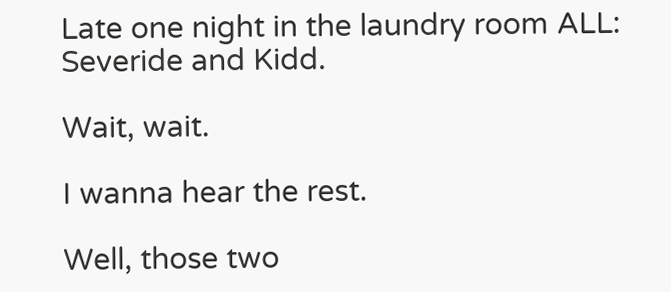Late one night in the laundry room ALL: Severide and Kidd.

Wait, wait.

I wanna hear the rest.

Well, those two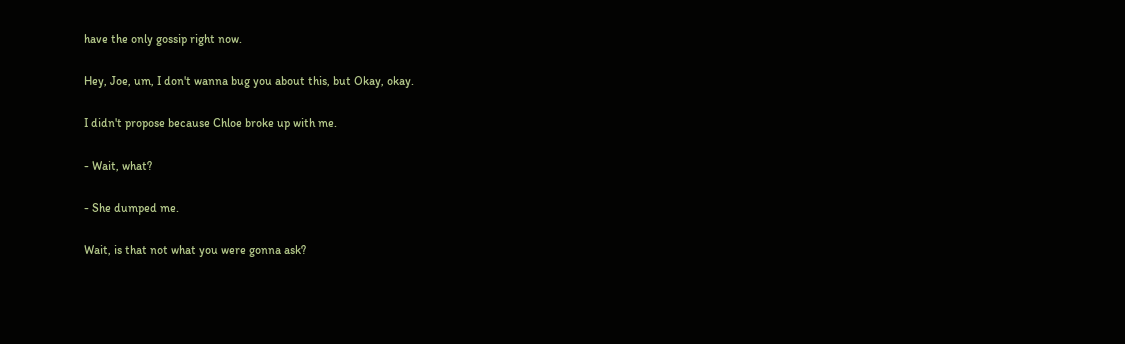have the only gossip right now.

Hey, Joe, um, I don't wanna bug you about this, but Okay, okay.

I didn't propose because Chloe broke up with me.

- Wait, what?

- She dumped me.

Wait, is that not what you were gonna ask?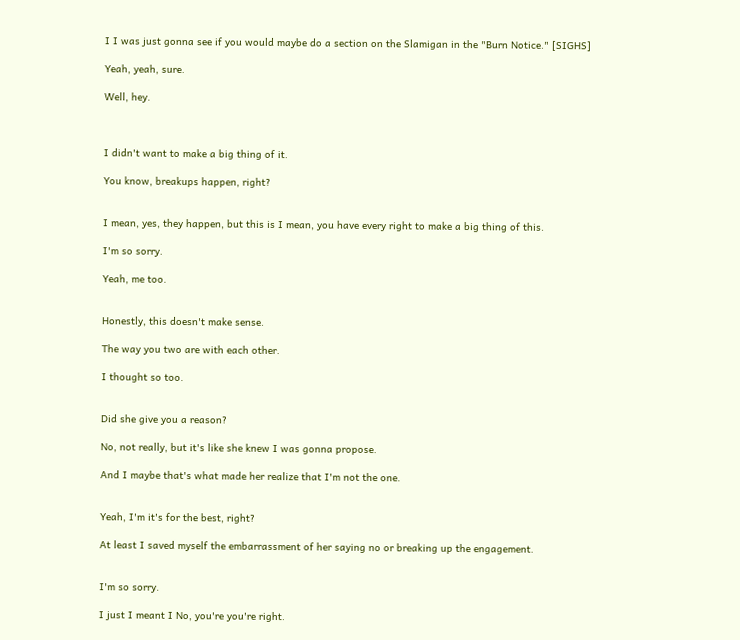I I was just gonna see if you would maybe do a section on the Slamigan in the "Burn Notice." [SIGHS]

Yeah, yeah, sure.

Well, hey.



I didn't want to make a big thing of it.

You know, breakups happen, right?


I mean, yes, they happen, but this is I mean, you have every right to make a big thing of this.

I'm so sorry.

Yeah, me too.


Honestly, this doesn't make sense.

The way you two are with each other.

I thought so too.


Did she give you a reason?

No, not really, but it's like she knew I was gonna propose.

And I maybe that's what made her realize that I'm not the one.


Yeah, I'm it's for the best, right?

At least I saved myself the embarrassment of her saying no or breaking up the engagement.


I'm so sorry.

I just I meant I No, you're you're right.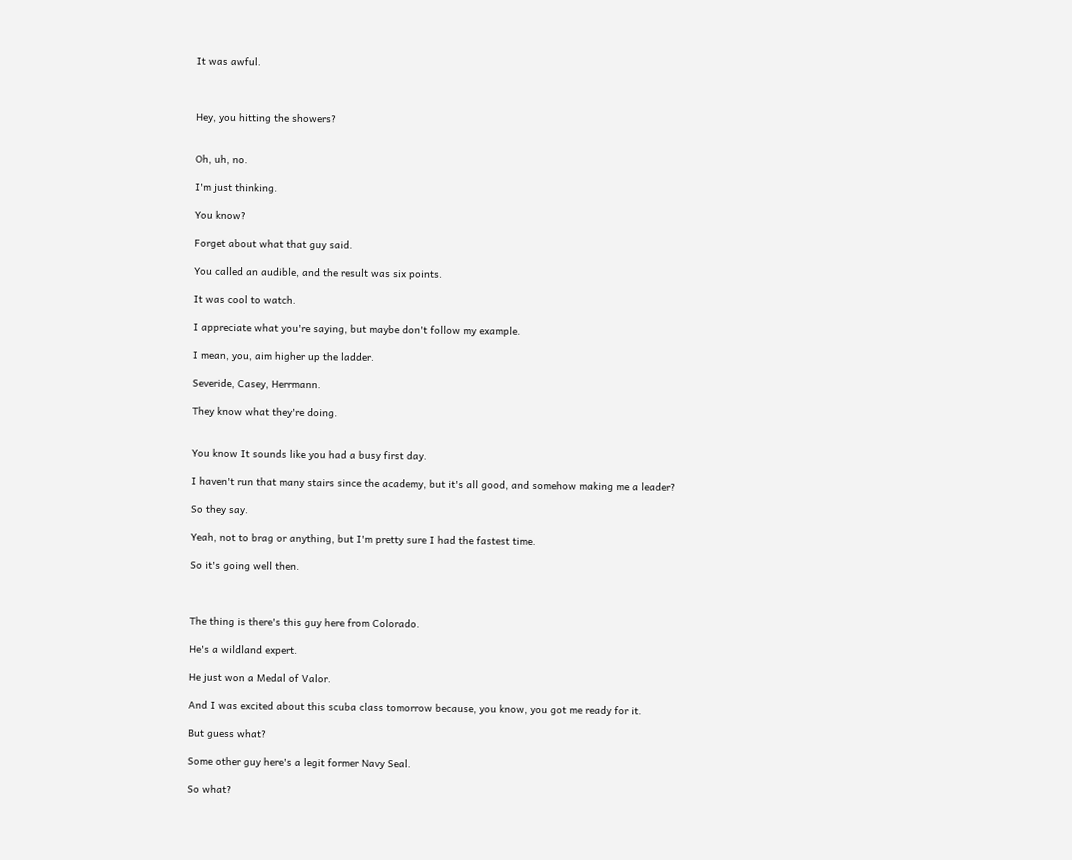It was awful.



Hey, you hitting the showers?


Oh, uh, no.

I'm just thinking.

You know?

Forget about what that guy said.

You called an audible, and the result was six points.

It was cool to watch.

I appreciate what you're saying, but maybe don't follow my example.

I mean, you, aim higher up the ladder.

Severide, Casey, Herrmann.

They know what they're doing.


You know It sounds like you had a busy first day.

I haven't run that many stairs since the academy, but it's all good, and somehow making me a leader?

So they say.

Yeah, not to brag or anything, but I'm pretty sure I had the fastest time.

So it's going well then.



The thing is there's this guy here from Colorado.

He's a wildland expert.

He just won a Medal of Valor.

And I was excited about this scuba class tomorrow because, you know, you got me ready for it.

But guess what?

Some other guy here's a legit former Navy Seal.

So what?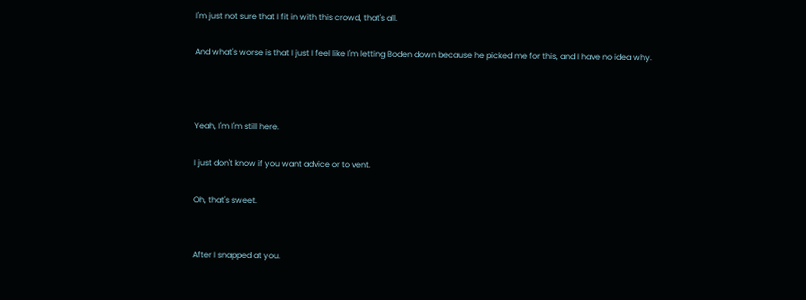I'm just not sure that I fit in with this crowd, that's all.

And what's worse is that I just I feel like I'm letting Boden down because he picked me for this, and I have no idea why.



Yeah, I'm I'm still here.

I just don't know if you want advice or to vent.

Oh, that's sweet.


After I snapped at you.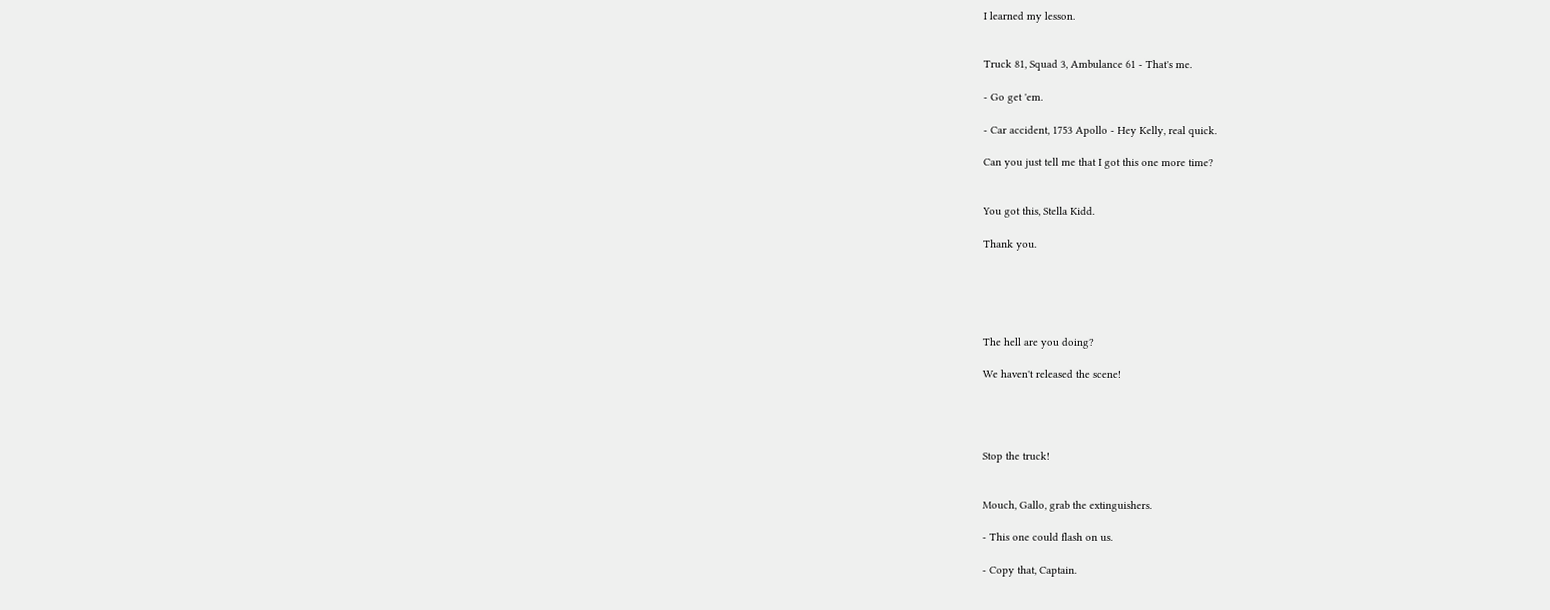I learned my lesson.


Truck 81, Squad 3, Ambulance 61 - That's me.

- Go get 'em.

- Car accident, 1753 Apollo - Hey Kelly, real quick.

Can you just tell me that I got this one more time?


You got this, Stella Kidd.

Thank you.





The hell are you doing?

We haven't released the scene!




Stop the truck!


Mouch, Gallo, grab the extinguishers.

- This one could flash on us.

- Copy that, Captain.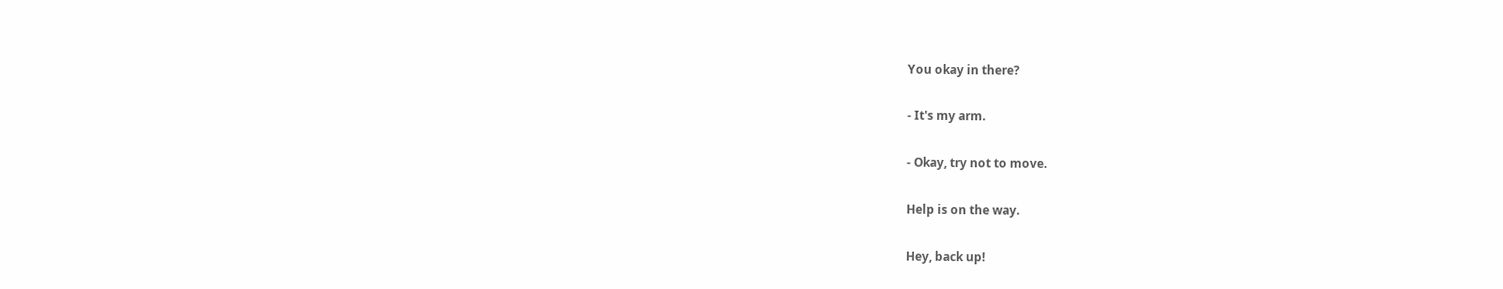You okay in there?

- It's my arm.

- Okay, try not to move.

Help is on the way.

Hey, back up!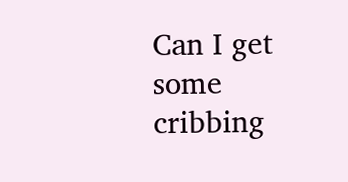Can I get some cribbing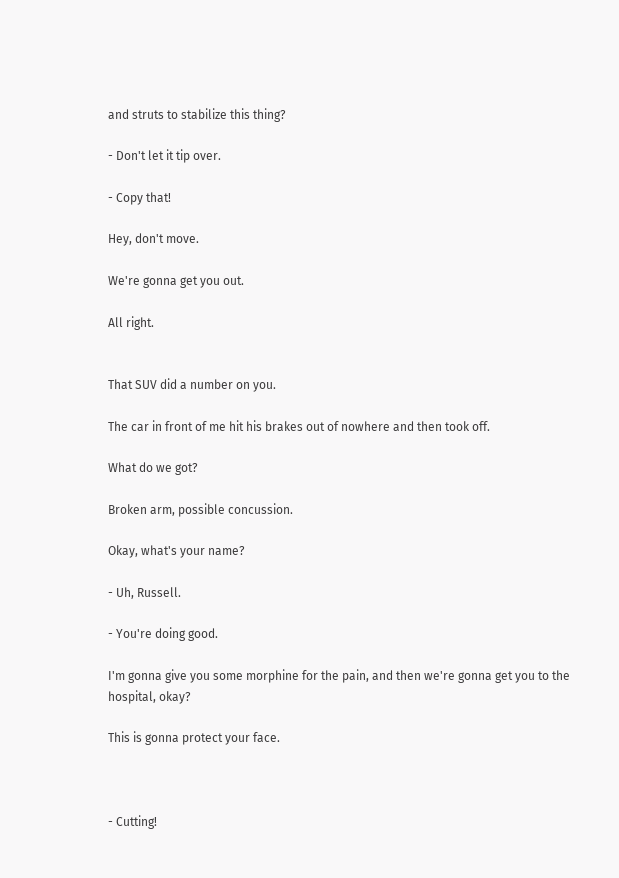and struts to stabilize this thing?

- Don't let it tip over.

- Copy that!

Hey, don't move.

We're gonna get you out.

All right.


That SUV did a number on you.

The car in front of me hit his brakes out of nowhere and then took off.

What do we got?

Broken arm, possible concussion.

Okay, what's your name?

- Uh, Russell.

- You're doing good.

I'm gonna give you some morphine for the pain, and then we're gonna get you to the hospital, okay?

This is gonna protect your face.



- Cutting!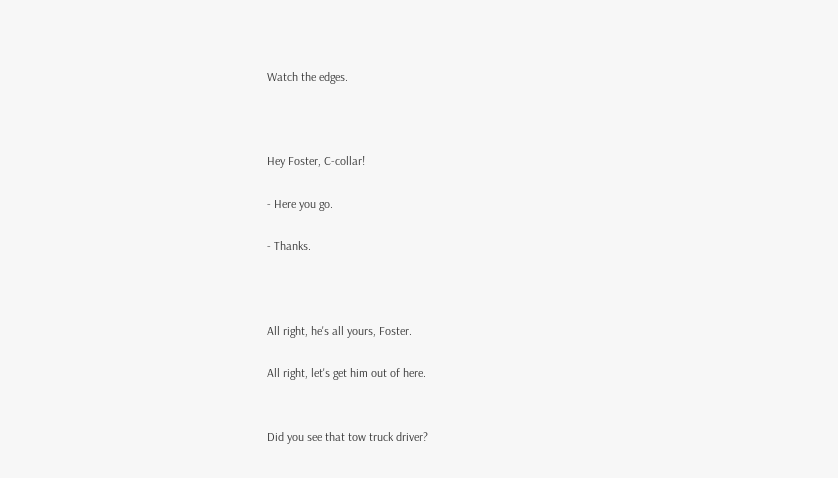Watch the edges.



Hey Foster, C-collar!

- Here you go.

- Thanks.



All right, he's all yours, Foster.

All right, let's get him out of here.


Did you see that tow truck driver?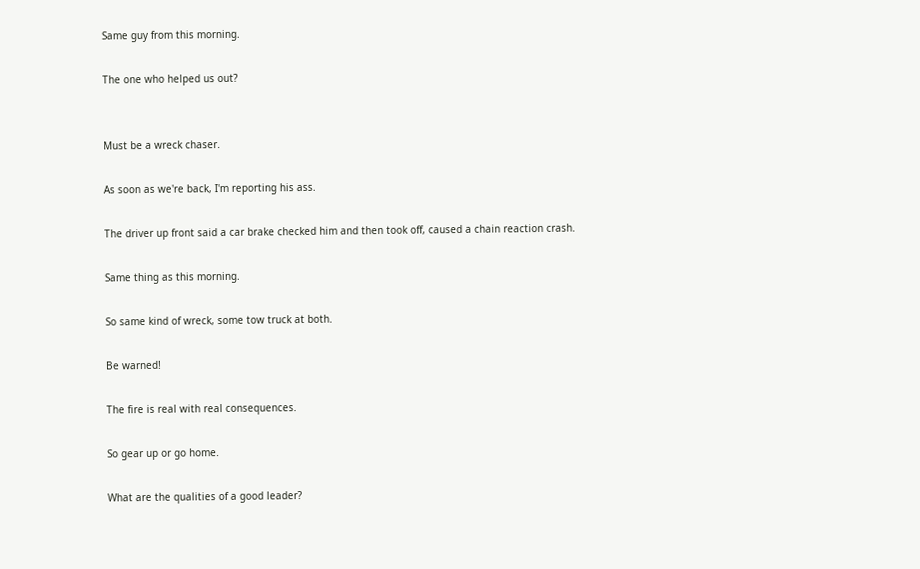Same guy from this morning.

The one who helped us out?


Must be a wreck chaser.

As soon as we're back, I'm reporting his ass.

The driver up front said a car brake checked him and then took off, caused a chain reaction crash.

Same thing as this morning.

So same kind of wreck, some tow truck at both.

Be warned!

The fire is real with real consequences.

So gear up or go home.

What are the qualities of a good leader?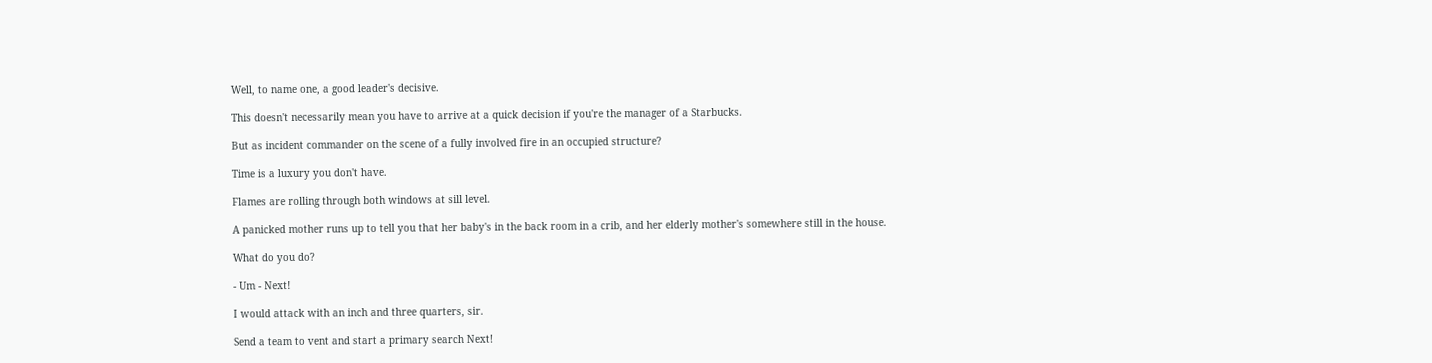Well, to name one, a good leader's decisive.

This doesn't necessarily mean you have to arrive at a quick decision if you're the manager of a Starbucks.

But as incident commander on the scene of a fully involved fire in an occupied structure?

Time is a luxury you don't have.

Flames are rolling through both windows at sill level.

A panicked mother runs up to tell you that her baby's in the back room in a crib, and her elderly mother's somewhere still in the house.

What do you do?

- Um - Next!

I would attack with an inch and three quarters, sir.

Send a team to vent and start a primary search Next!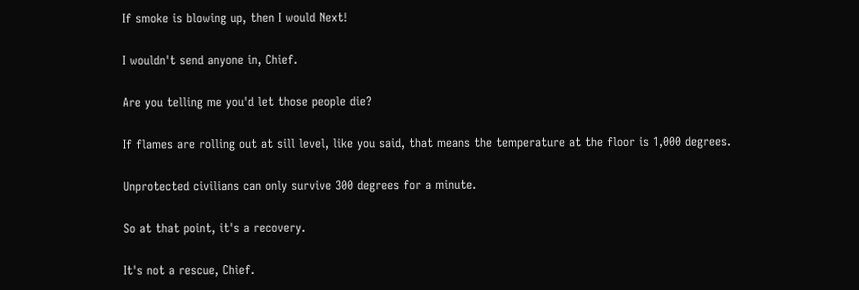If smoke is blowing up, then I would Next!

I wouldn't send anyone in, Chief.

Are you telling me you'd let those people die?

If flames are rolling out at sill level, like you said, that means the temperature at the floor is 1,000 degrees.

Unprotected civilians can only survive 300 degrees for a minute.

So at that point, it's a recovery.

It's not a rescue, Chief.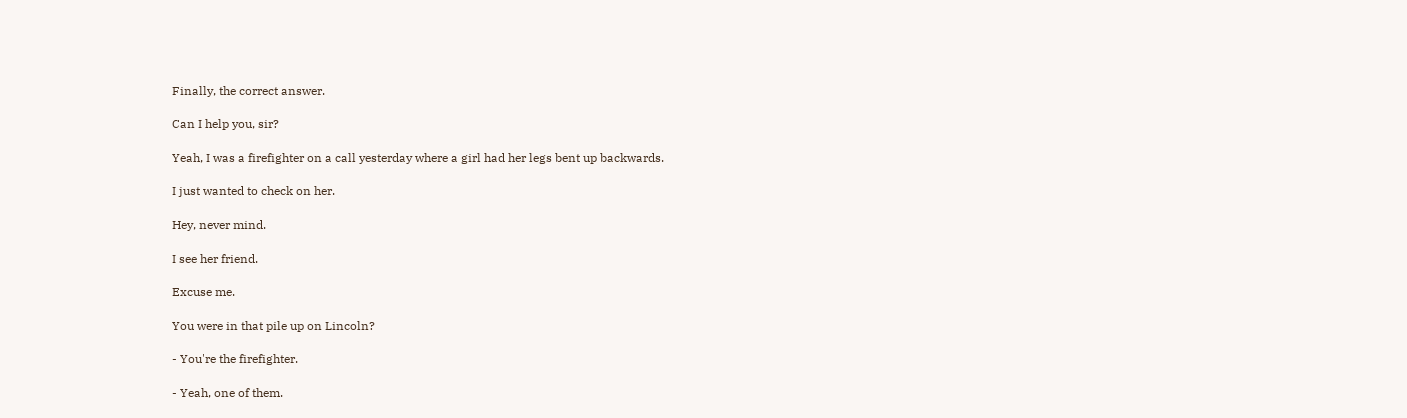Finally, the correct answer.

Can I help you, sir?

Yeah, I was a firefighter on a call yesterday where a girl had her legs bent up backwards.

I just wanted to check on her.

Hey, never mind.

I see her friend.

Excuse me.

You were in that pile up on Lincoln?

- You're the firefighter.

- Yeah, one of them.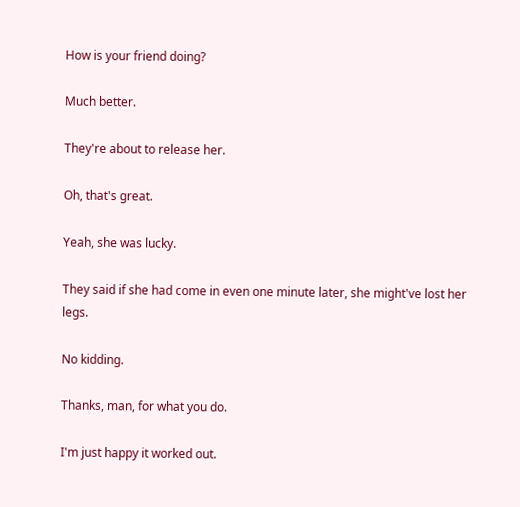How is your friend doing?

Much better.

They're about to release her.

Oh, that's great.

Yeah, she was lucky.

They said if she had come in even one minute later, she might've lost her legs.

No kidding.

Thanks, man, for what you do.

I'm just happy it worked out.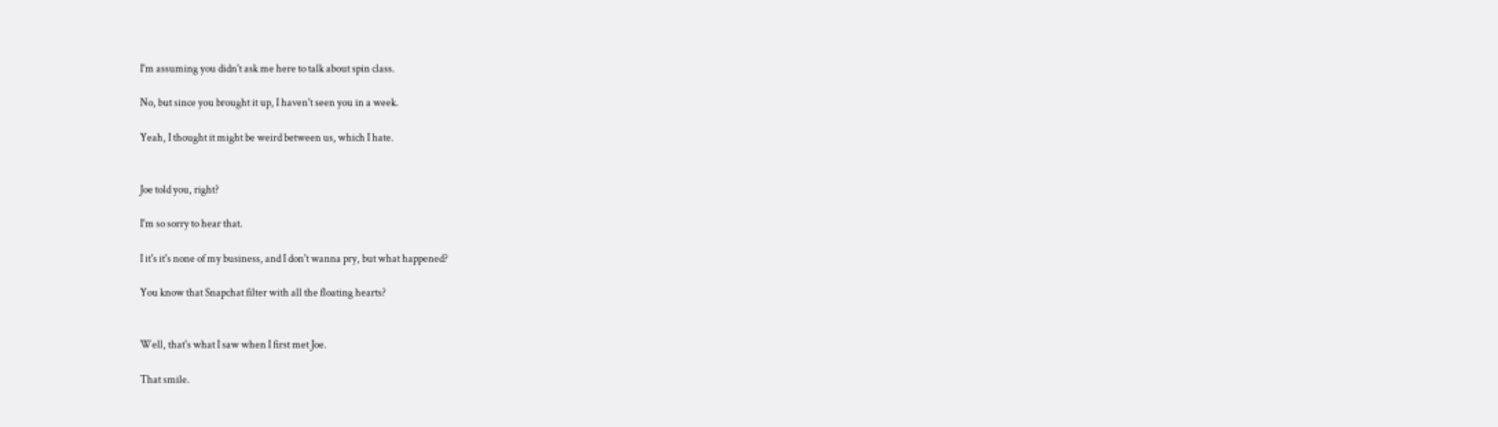I'm assuming you didn't ask me here to talk about spin class.

No, but since you brought it up, I haven't seen you in a week.

Yeah, I thought it might be weird between us, which I hate.


Joe told you, right?

I'm so sorry to hear that.

I it's it's none of my business, and I don't wanna pry, but what happened?

You know that Snapchat filter with all the floating hearts?


Well, that's what I saw when I first met Joe.

That smile.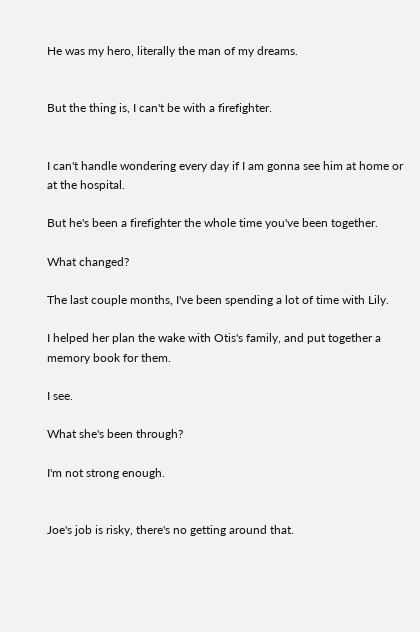He was my hero, literally the man of my dreams.


But the thing is, I can't be with a firefighter.


I can't handle wondering every day if I am gonna see him at home or at the hospital.

But he's been a firefighter the whole time you've been together.

What changed?

The last couple months, I've been spending a lot of time with Lily.

I helped her plan the wake with Otis's family, and put together a memory book for them.

I see.

What she's been through?

I'm not strong enough.


Joe's job is risky, there's no getting around that.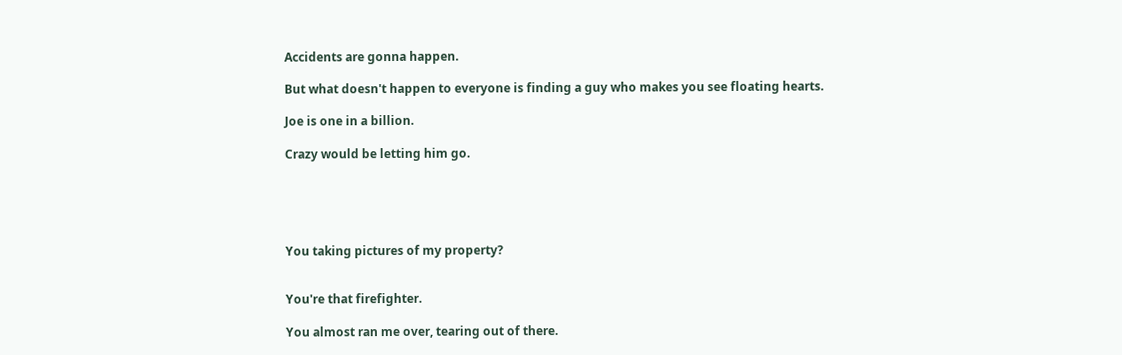Accidents are gonna happen.

But what doesn't happen to everyone is finding a guy who makes you see floating hearts.

Joe is one in a billion.

Crazy would be letting him go.





You taking pictures of my property?


You're that firefighter.

You almost ran me over, tearing out of there.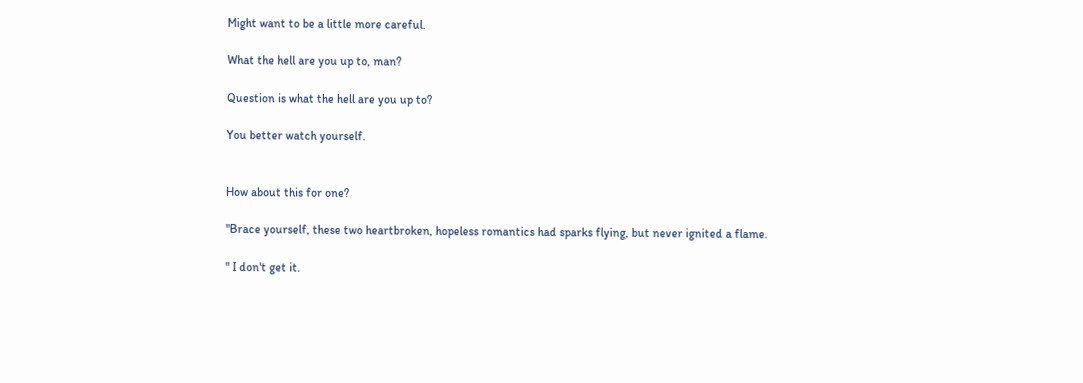Might want to be a little more careful.

What the hell are you up to, man?

Question is what the hell are you up to?

You better watch yourself.


How about this for one?

"Brace yourself, these two heartbroken, hopeless romantics had sparks flying, but never ignited a flame.

" I don't get it.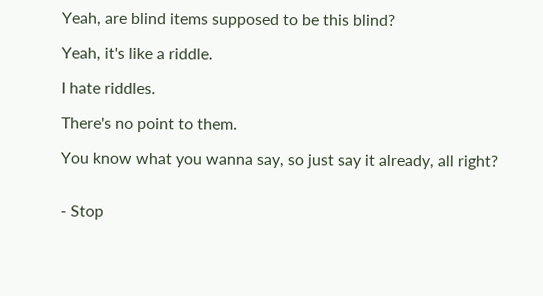Yeah, are blind items supposed to be this blind?

Yeah, it's like a riddle.

I hate riddles.

There's no point to them.

You know what you wanna say, so just say it already, all right?


- Stop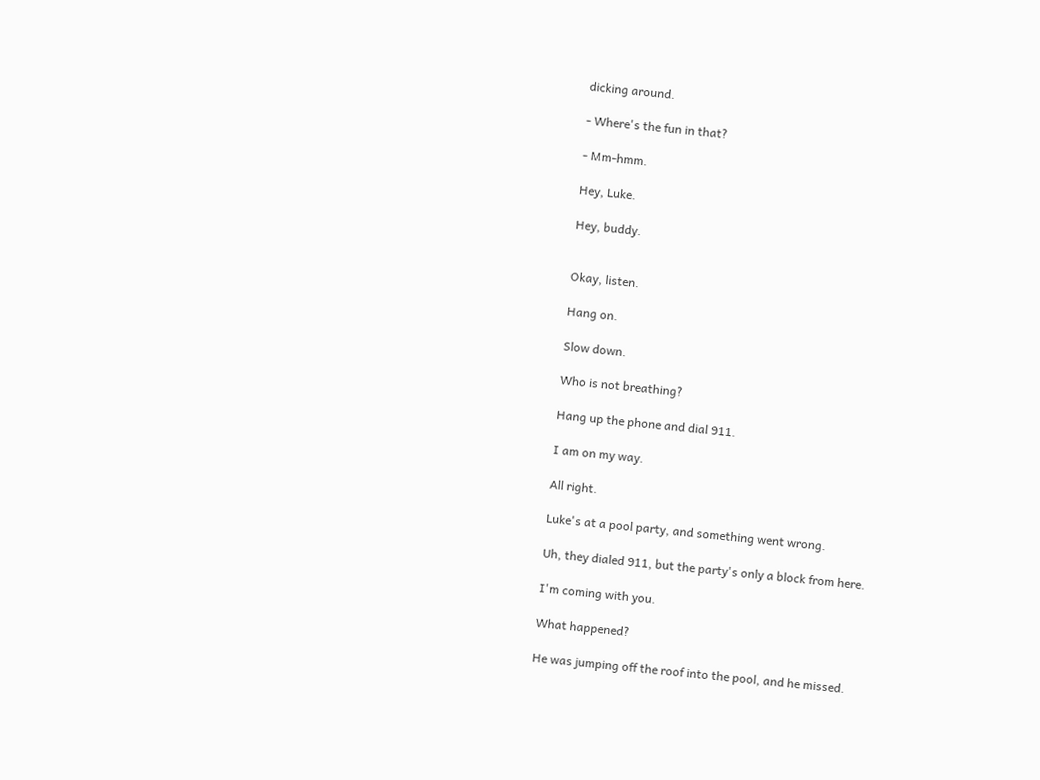dicking around.

- Where's the fun in that?

- Mm-hmm.

Hey, Luke.

Hey, buddy.


Okay, listen.

Hang on.

Slow down.

Who is not breathing?

Hang up the phone and dial 911.

I am on my way.

All right.

Luke's at a pool party, and something went wrong.

Uh, they dialed 911, but the party's only a block from here.

I'm coming with you.

What happened?

He was jumping off the roof into the pool, and he missed.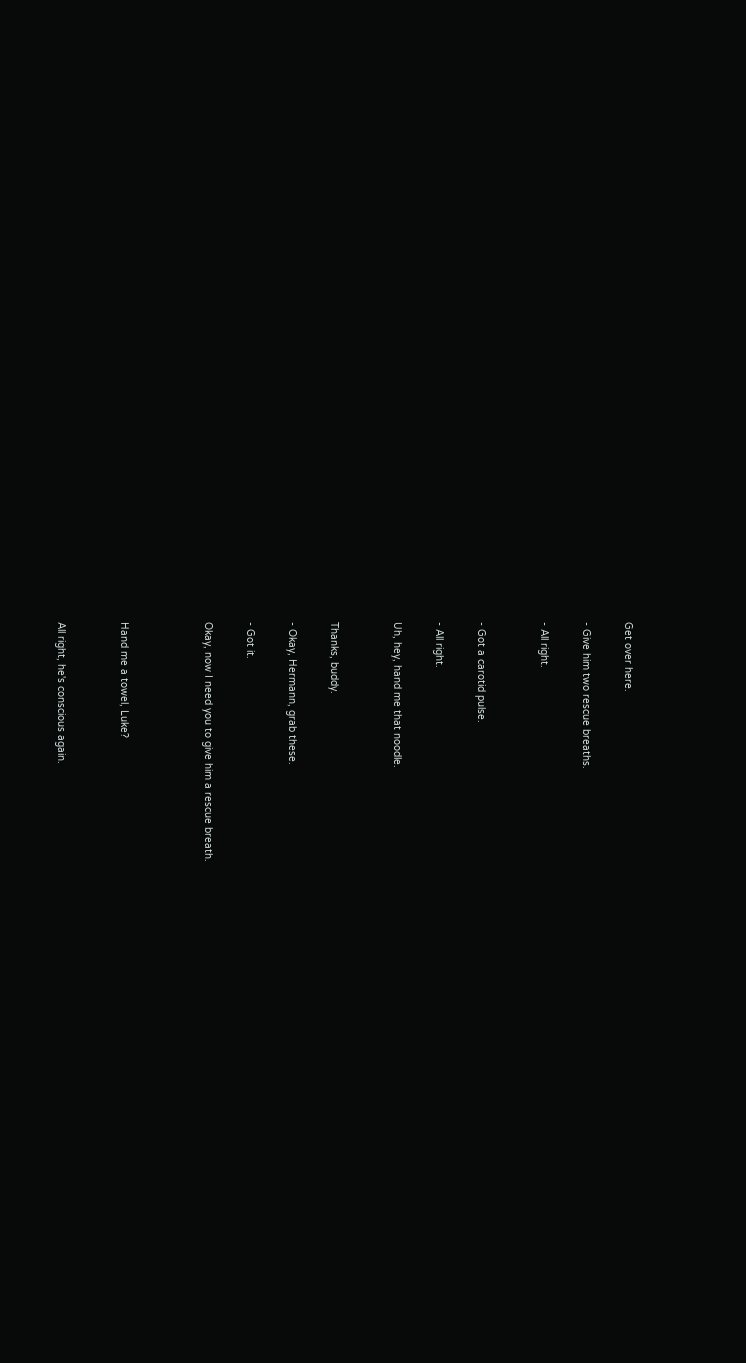Get over here.

- Give him two rescue breaths.

- All right.


- Got a carotid pulse.

- All right.

Uh, hey, hand me that noodle.


Thanks, buddy.

- Okay, Hermann, grab these.

- Got it.

Okay, now I need you to give him a rescue breath.



Hand me a towel, Luke?


All right, he's conscious again.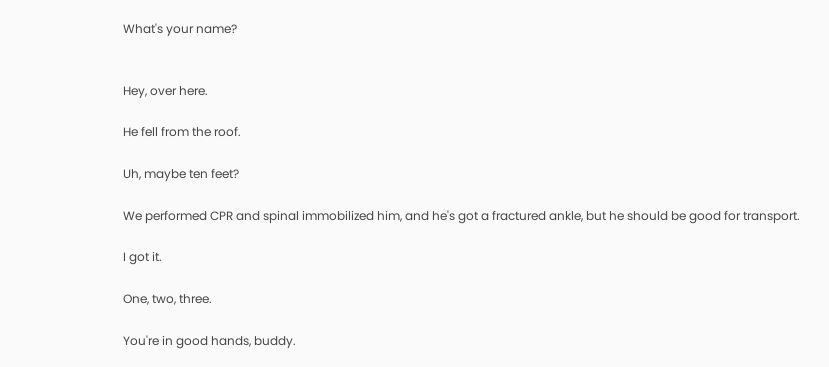What's your name?


Hey, over here.

He fell from the roof.

Uh, maybe ten feet?

We performed CPR and spinal immobilized him, and he's got a fractured ankle, but he should be good for transport.

I got it.

One, two, three.

You're in good hands, buddy.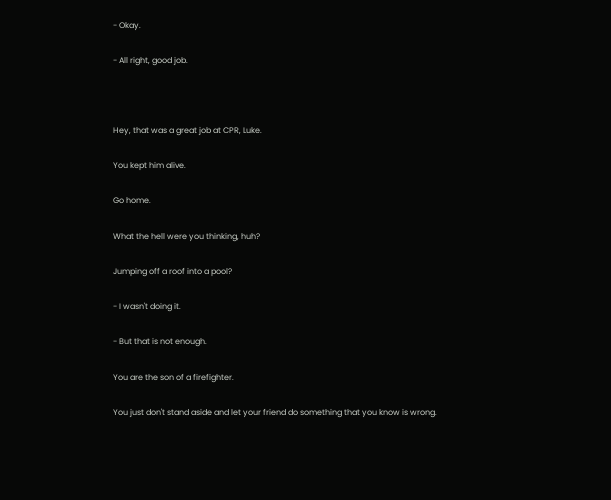- Okay.

- All right, good job.



Hey, that was a great job at CPR, Luke.

You kept him alive.

Go home.

What the hell were you thinking, huh?

Jumping off a roof into a pool?

- I wasn't doing it.

- But that is not enough.

You are the son of a firefighter.

You just don't stand aside and let your friend do something that you know is wrong.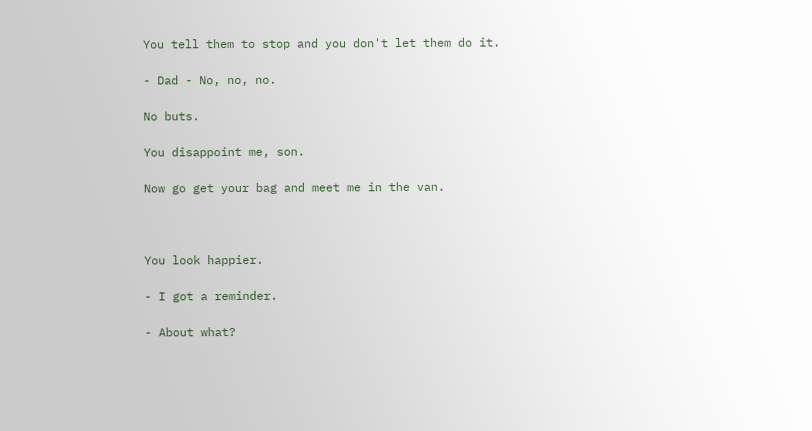You tell them to stop and you don't let them do it.

- Dad - No, no, no.

No buts.

You disappoint me, son.

Now go get your bag and meet me in the van.



You look happier.

- I got a reminder.

- About what?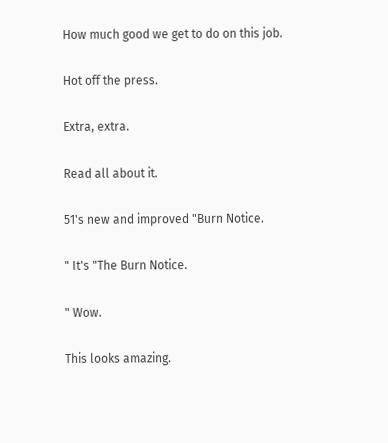How much good we get to do on this job.

Hot off the press.

Extra, extra.

Read all about it.

51's new and improved "Burn Notice.

" It's "The Burn Notice.

" Wow.

This looks amazing.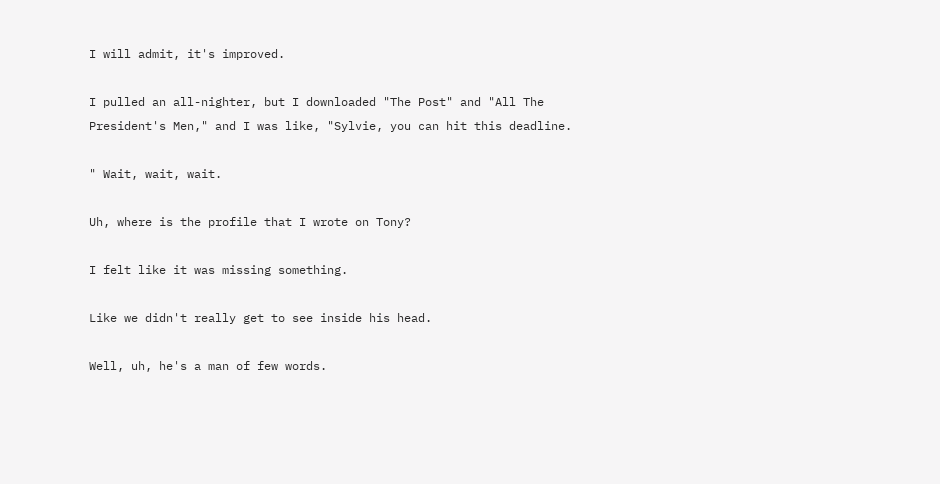I will admit, it's improved.

I pulled an all-nighter, but I downloaded "The Post" and "All The President's Men," and I was like, "Sylvie, you can hit this deadline.

" Wait, wait, wait.

Uh, where is the profile that I wrote on Tony?

I felt like it was missing something.

Like we didn't really get to see inside his head.

Well, uh, he's a man of few words.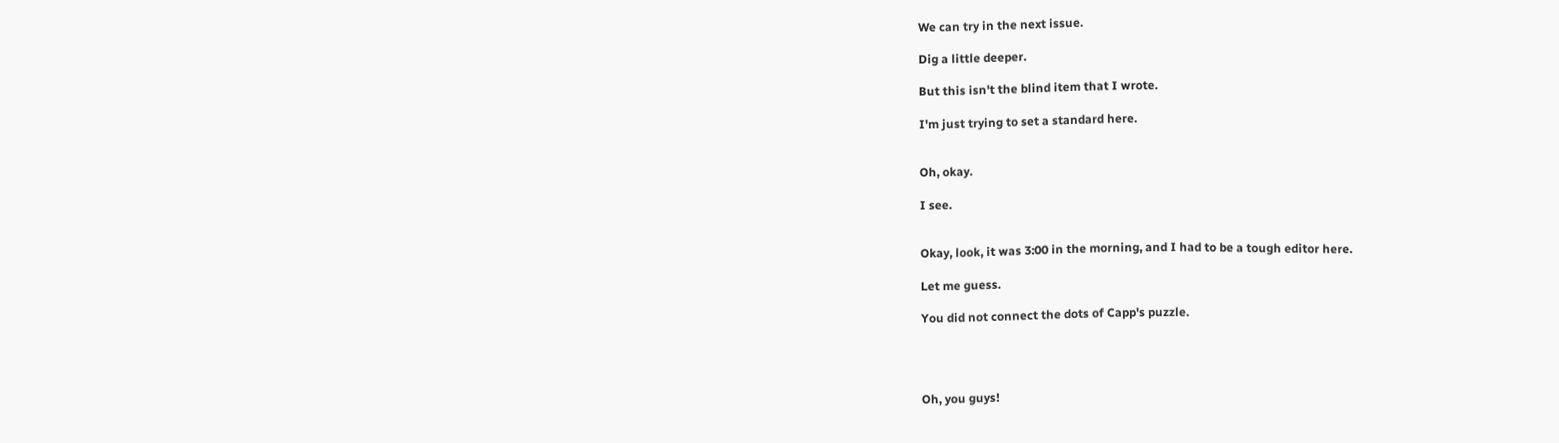We can try in the next issue.

Dig a little deeper.

But this isn't the blind item that I wrote.

I'm just trying to set a standard here.


Oh, okay.

I see.


Okay, look, it was 3:00 in the morning, and I had to be a tough editor here.

Let me guess.

You did not connect the dots of Capp's puzzle.




Oh, you guys!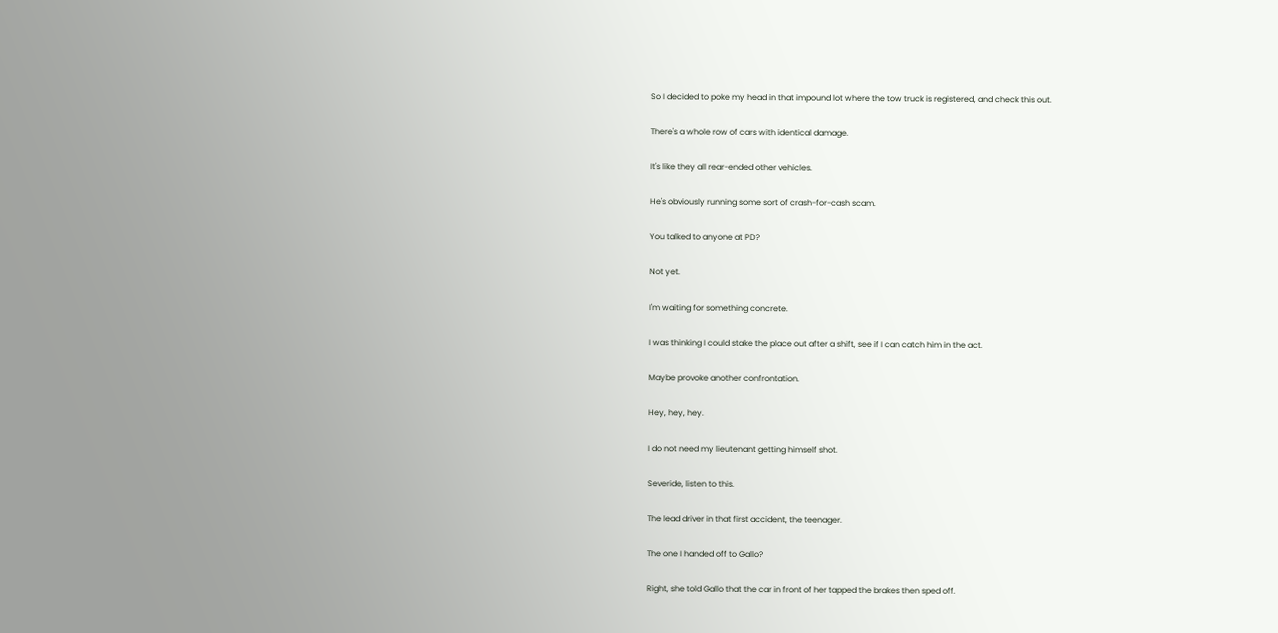So I decided to poke my head in that impound lot where the tow truck is registered, and check this out.

There's a whole row of cars with identical damage.

It's like they all rear-ended other vehicles.

He's obviously running some sort of crash-for-cash scam.

You talked to anyone at PD?

Not yet.

I'm waiting for something concrete.

I was thinking I could stake the place out after a shift, see if I can catch him in the act.

Maybe provoke another confrontation.

Hey, hey, hey.

I do not need my lieutenant getting himself shot.

Severide, listen to this.

The lead driver in that first accident, the teenager.

The one I handed off to Gallo?

Right, she told Gallo that the car in front of her tapped the brakes then sped off.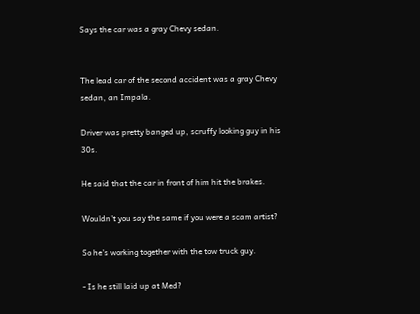Says the car was a gray Chevy sedan.


The lead car of the second accident was a gray Chevy sedan, an Impala.

Driver was pretty banged up, scruffy looking guy in his 30s.

He said that the car in front of him hit the brakes.

Wouldn't you say the same if you were a scam artist?

So he's working together with the tow truck guy.

- Is he still laid up at Med?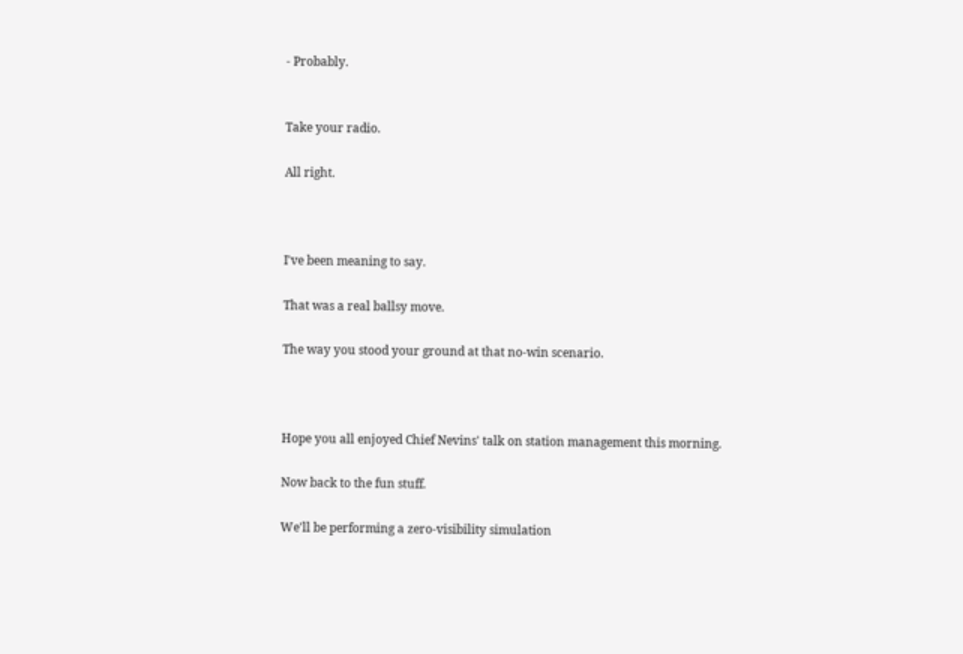- Probably.


Take your radio.

All right.



I've been meaning to say.

That was a real ballsy move.

The way you stood your ground at that no-win scenario.



Hope you all enjoyed Chief Nevins' talk on station management this morning.

Now back to the fun stuff.

We'll be performing a zero-visibility simulation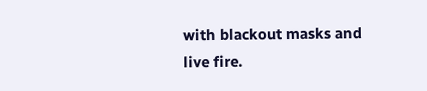with blackout masks and live fire.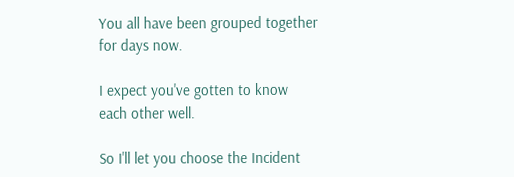You all have been grouped together for days now.

I expect you've gotten to know each other well.

So I'll let you choose the Incident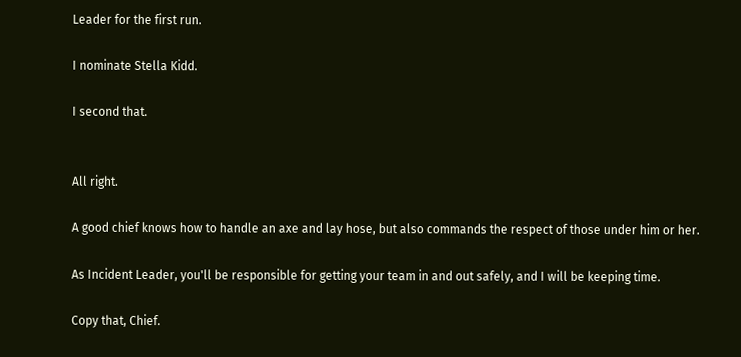Leader for the first run.

I nominate Stella Kidd.

I second that.


All right.

A good chief knows how to handle an axe and lay hose, but also commands the respect of those under him or her.

As Incident Leader, you'll be responsible for getting your team in and out safely, and I will be keeping time.

Copy that, Chief.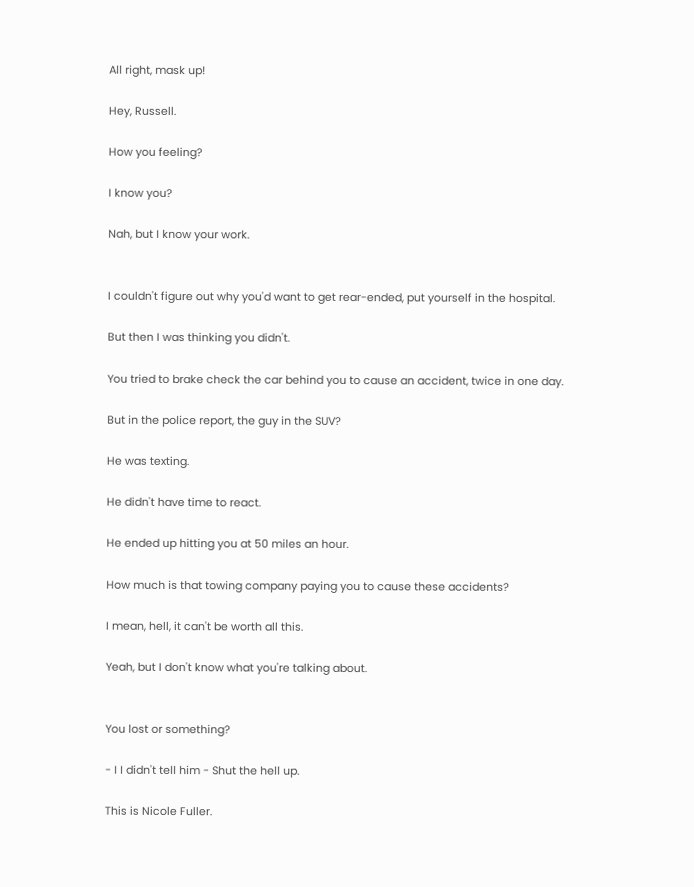All right, mask up!

Hey, Russell.

How you feeling?

I know you?

Nah, but I know your work.


I couldn't figure out why you'd want to get rear-ended, put yourself in the hospital.

But then I was thinking you didn't.

You tried to brake check the car behind you to cause an accident, twice in one day.

But in the police report, the guy in the SUV?

He was texting.

He didn't have time to react.

He ended up hitting you at 50 miles an hour.

How much is that towing company paying you to cause these accidents?

I mean, hell, it can't be worth all this.

Yeah, but I don't know what you're talking about.


You lost or something?

- I I didn't tell him - Shut the hell up.

This is Nicole Fuller.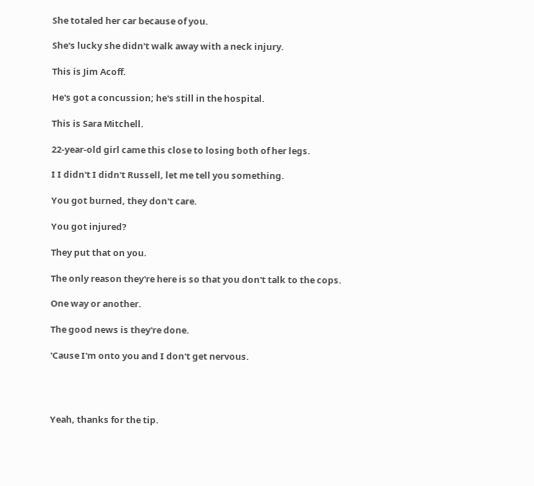She totaled her car because of you.

She's lucky she didn't walk away with a neck injury.

This is Jim Acoff.

He's got a concussion; he's still in the hospital.

This is Sara Mitchell.

22-year-old girl came this close to losing both of her legs.

I I didn't I didn't Russell, let me tell you something.

You got burned, they don't care.

You got injured?

They put that on you.

The only reason they're here is so that you don't talk to the cops.

One way or another.

The good news is they're done.

'Cause I'm onto you and I don't get nervous.




Yeah, thanks for the tip.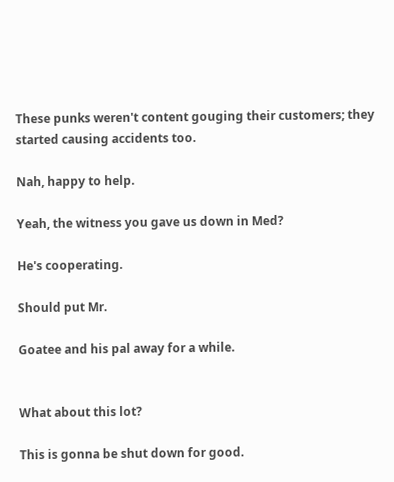These punks weren't content gouging their customers; they started causing accidents too.

Nah, happy to help.

Yeah, the witness you gave us down in Med?

He's cooperating.

Should put Mr.

Goatee and his pal away for a while.


What about this lot?

This is gonna be shut down for good.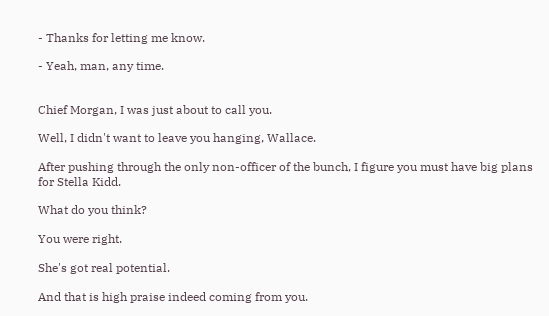- Thanks for letting me know.

- Yeah, man, any time.


Chief Morgan, I was just about to call you.

Well, I didn't want to leave you hanging, Wallace.

After pushing through the only non-officer of the bunch, I figure you must have big plans for Stella Kidd.

What do you think?

You were right.

She's got real potential.

And that is high praise indeed coming from you.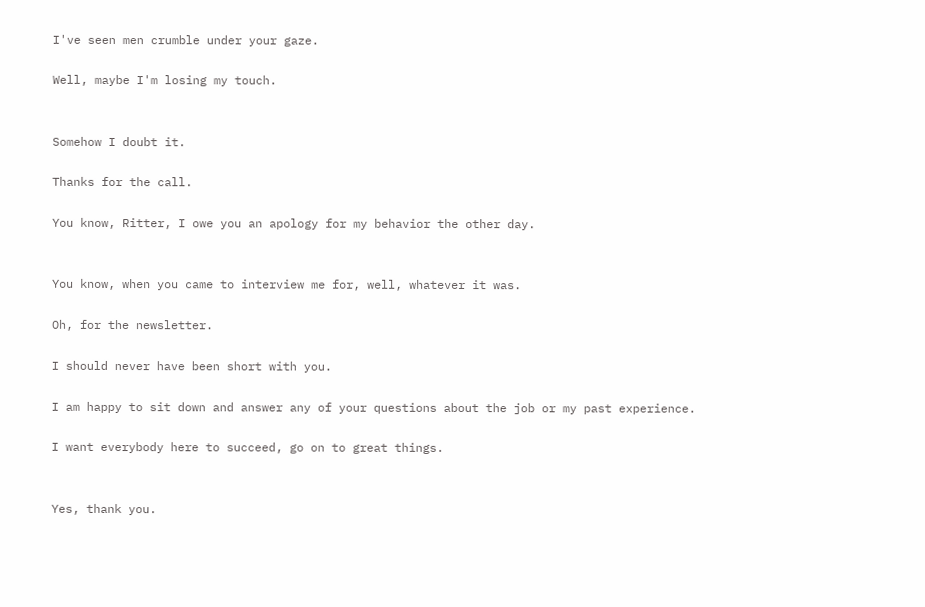I've seen men crumble under your gaze.

Well, maybe I'm losing my touch.


Somehow I doubt it.

Thanks for the call.

You know, Ritter, I owe you an apology for my behavior the other day.


You know, when you came to interview me for, well, whatever it was.

Oh, for the newsletter.

I should never have been short with you.

I am happy to sit down and answer any of your questions about the job or my past experience.

I want everybody here to succeed, go on to great things.


Yes, thank you.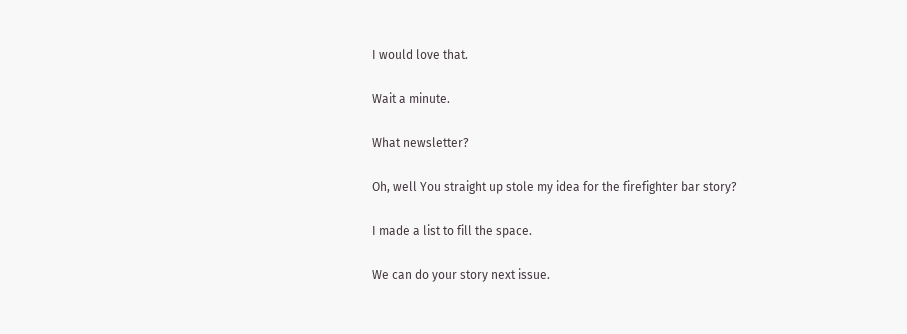I would love that.

Wait a minute.

What newsletter?

Oh, well You straight up stole my idea for the firefighter bar story?

I made a list to fill the space.

We can do your story next issue.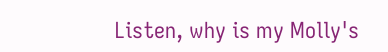Listen, why is my Molly's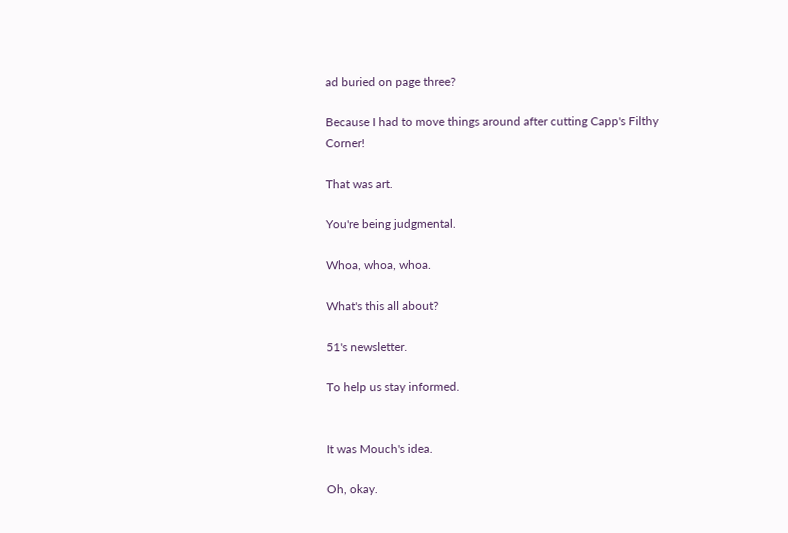ad buried on page three?

Because I had to move things around after cutting Capp's Filthy Corner!

That was art.

You're being judgmental.

Whoa, whoa, whoa.

What's this all about?

51's newsletter.

To help us stay informed.


It was Mouch's idea.

Oh, okay.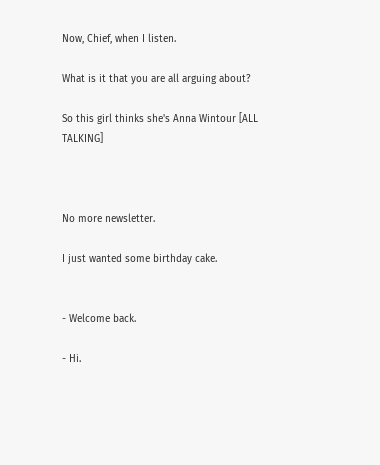Now, Chief, when I listen.

What is it that you are all arguing about?

So this girl thinks she's Anna Wintour [ALL TALKING]



No more newsletter.

I just wanted some birthday cake.


- Welcome back.

- Hi.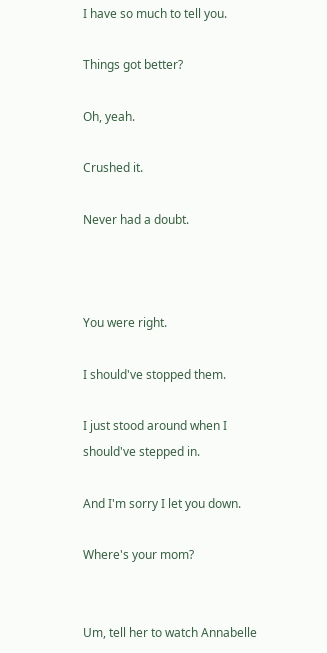I have so much to tell you.

Things got better?

Oh, yeah.

Crushed it.

Never had a doubt.



You were right.

I should've stopped them.

I just stood around when I should've stepped in.

And I'm sorry I let you down.

Where's your mom?


Um, tell her to watch Annabelle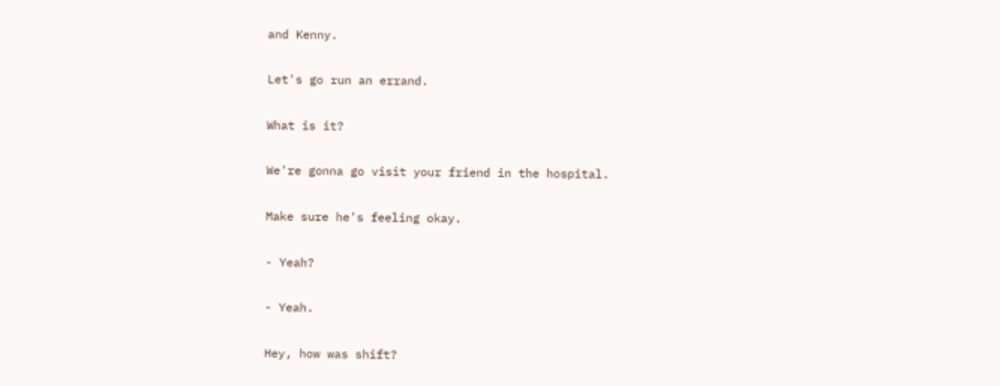and Kenny.

Let's go run an errand.

What is it?

We're gonna go visit your friend in the hospital.

Make sure he's feeling okay.

- Yeah?

- Yeah.

Hey, how was shift?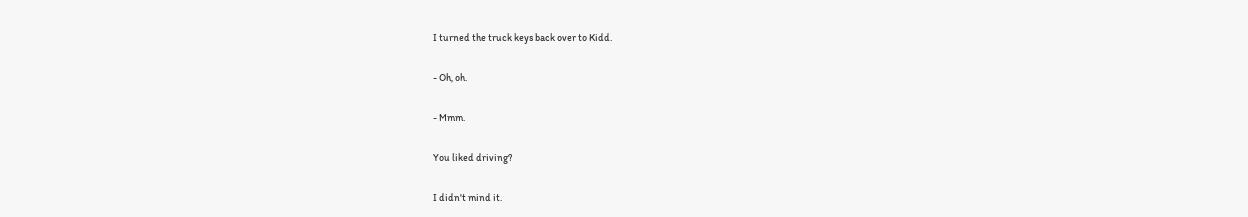I turned the truck keys back over to Kidd.

- Oh, oh.

- Mmm.

You liked driving?

I didn't mind it.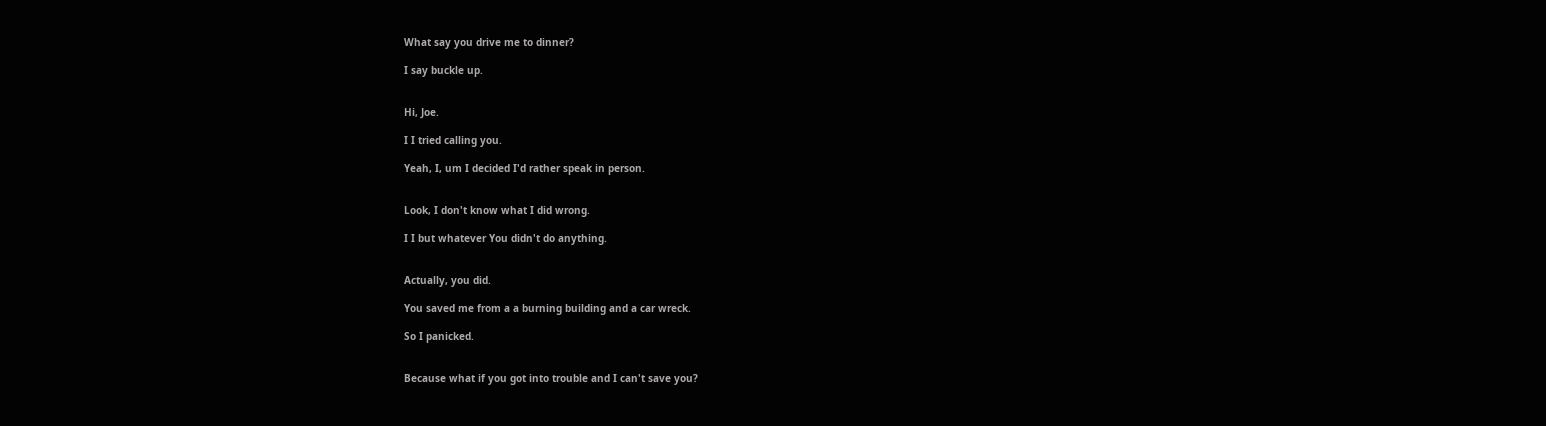What say you drive me to dinner?

I say buckle up.


Hi, Joe.

I I tried calling you.

Yeah, I, um I decided I'd rather speak in person.


Look, I don't know what I did wrong.

I I but whatever You didn't do anything.


Actually, you did.

You saved me from a a burning building and a car wreck.

So I panicked.


Because what if you got into trouble and I can't save you?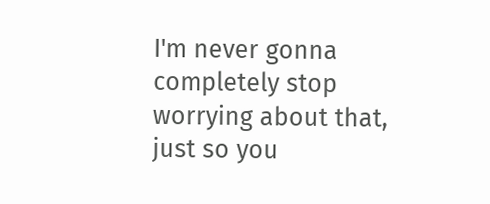I'm never gonna completely stop worrying about that, just so you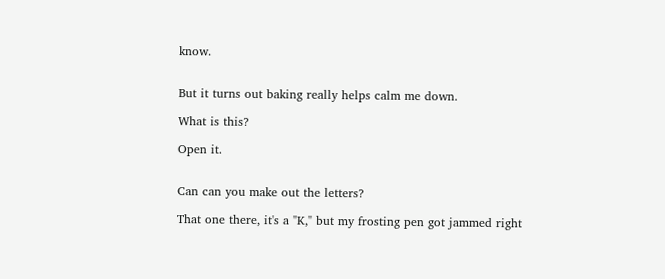know.


But it turns out baking really helps calm me down.

What is this?

Open it.


Can can you make out the letters?

That one there, it's a "K," but my frosting pen got jammed right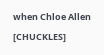when Chloe Allen [CHUCKLES]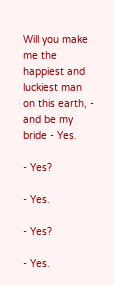Will you make me the happiest and luckiest man on this earth, - and be my bride - Yes.

- Yes?

- Yes.

- Yes?

- Yes.